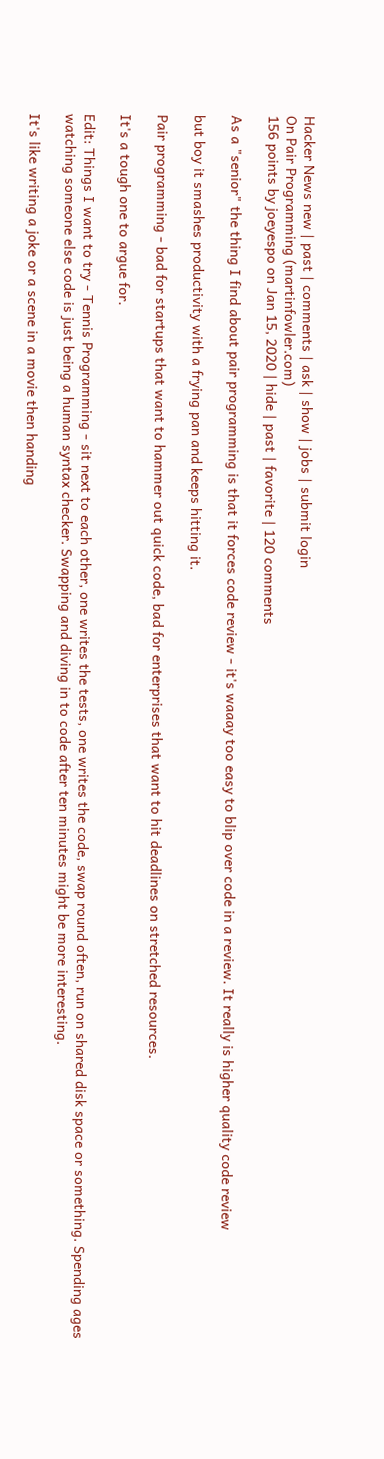Hacker News new | past | comments | ask | show | jobs | submit login
On Pair Programming (martinfowler.com)
156 points by joeyespo on Jan 15, 2020 | hide | past | favorite | 120 comments

As a "senior" the thing I find about pair programming is that it forces code review - it's waaay too easy to blip over code in a review. It really is higher quality code review

but boy it smashes productivity with a frying pan and keeps hitting it.

Pair programming - bad for startups that want to hammer out quick code, bad for enterprises that want to hit deadlines on stretched resources.

It's a tough one to argue for.

Edit: Things I want to try - Tennis Programming - sit next to each other, one writes the tests, one writes the code, swap round often, run on shared disk space or something. Spending ages watching someone else code is just being a human syntax checker. Swapping and diving in to code after ten minutes might be more interesting.

It's like writing a joke or a scene in a movie then handing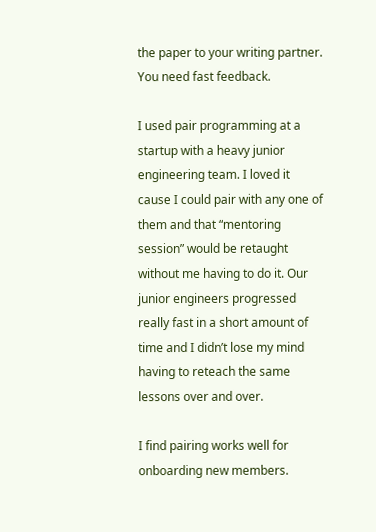the paper to your writing partner. You need fast feedback.

I used pair programming at a startup with a heavy junior engineering team. I loved it cause I could pair with any one of them and that “mentoring session” would be retaught without me having to do it. Our junior engineers progressed really fast in a short amount of time and I didn’t lose my mind having to reteach the same lessons over and over.

I find pairing works well for onboarding new members.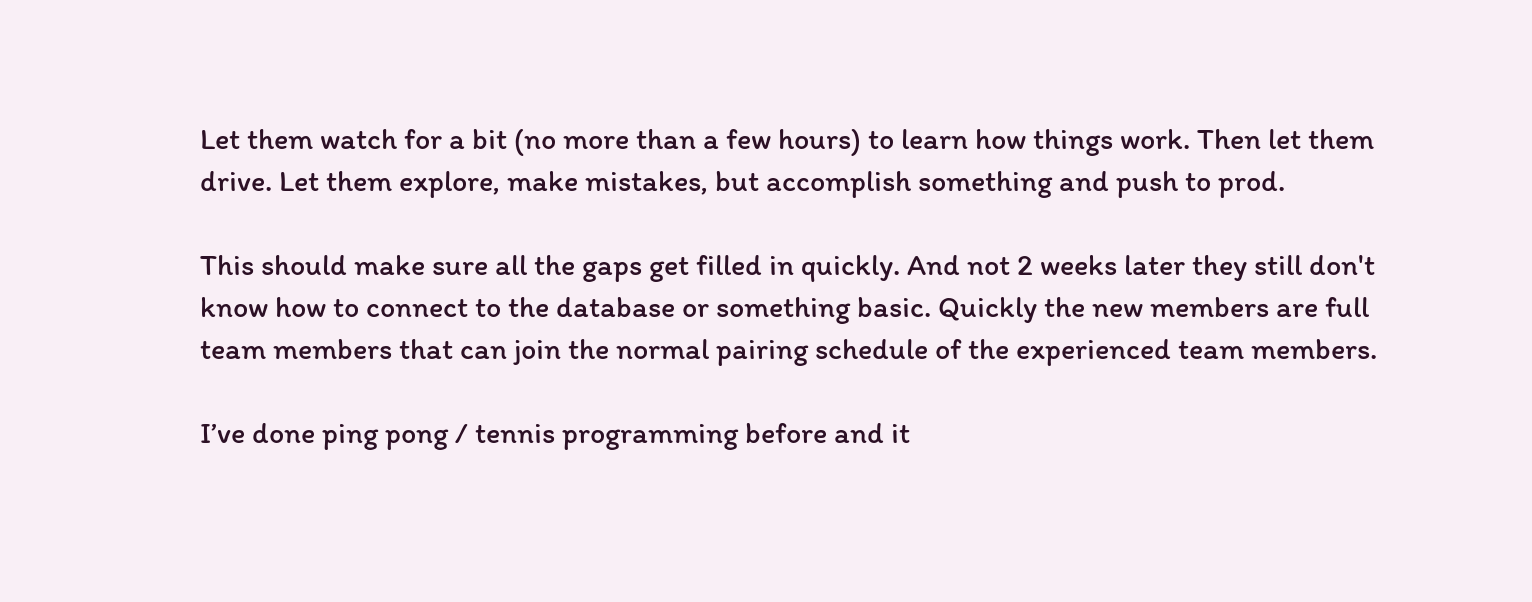Let them watch for a bit (no more than a few hours) to learn how things work. Then let them drive. Let them explore, make mistakes, but accomplish something and push to prod.

This should make sure all the gaps get filled in quickly. And not 2 weeks later they still don't know how to connect to the database or something basic. Quickly the new members are full team members that can join the normal pairing schedule of the experienced team members.

I’ve done ping pong / tennis programming before and it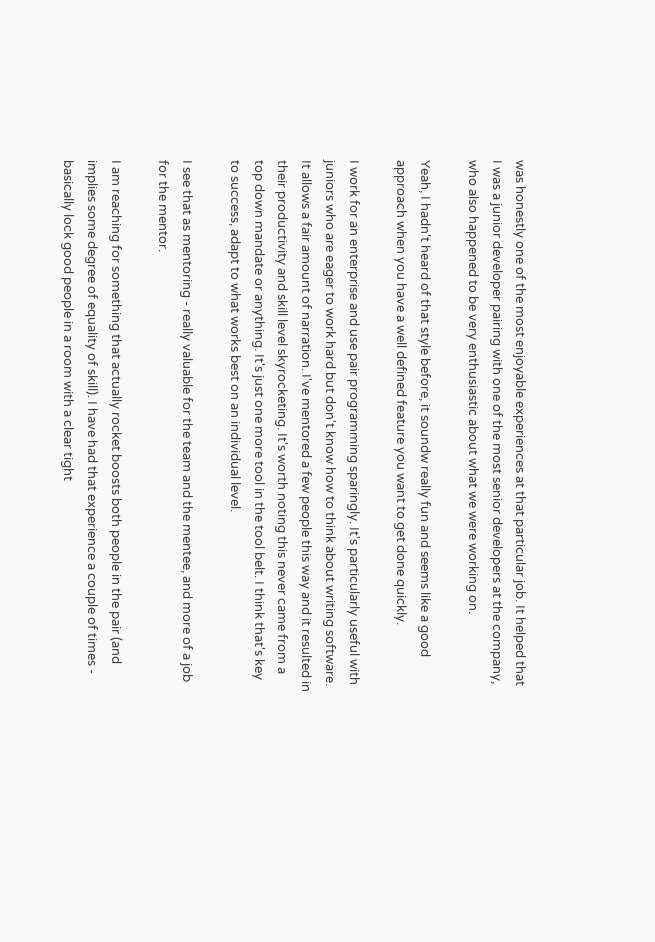was honestly one of the most enjoyable experiences at that particular job. It helped that I was a junior developer pairing with one of the most senior developers at the company, who also happened to be very enthusiastic about what we were working on.

Yeah, I hadn't heard of that style before, it soundw really fun and seems like a good approach when you have a well defined feature you want to get done quickly.

I work for an enterprise and use pair programming sparingly. It's particularly useful with juniors who are eager to work hard but don't know how to think about writing software. It allows a fair amount of narration. I've mentored a few people this way and it resulted in their productivity and skill level skyrocketing. It's worth noting this never came from a top down mandate or anything. It's just one more tool in the tool belt. I think that's key to success, adapt to what works best on an individual level.

I see that as mentoring - really valuable for the team and the mentee, and more of a job for the mentor.

I am reaching for something that actually rocket boosts both people in the pair (and implies some degree of equality of skill). I have had that experience a couple of times - basically lock good people in a room with a clear tight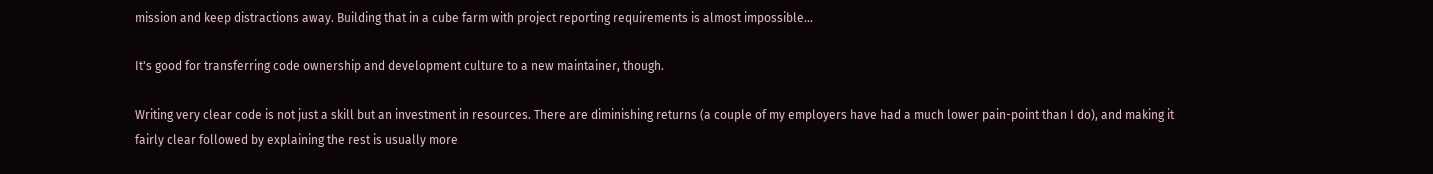mission and keep distractions away. Building that in a cube farm with project reporting requirements is almost impossible...

It's good for transferring code ownership and development culture to a new maintainer, though.

Writing very clear code is not just a skill but an investment in resources. There are diminishing returns (a couple of my employers have had a much lower pain-point than I do), and making it fairly clear followed by explaining the rest is usually more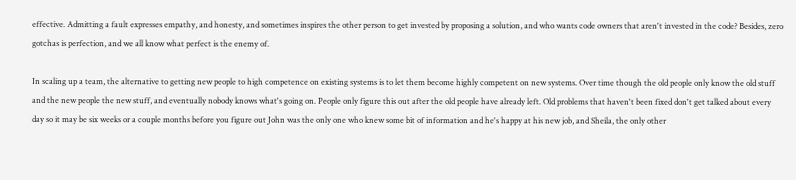effective. Admitting a fault expresses empathy, and honesty, and sometimes inspires the other person to get invested by proposing a solution, and who wants code owners that aren't invested in the code? Besides, zero gotchas is perfection, and we all know what perfect is the enemy of.

In scaling up a team, the alternative to getting new people to high competence on existing systems is to let them become highly competent on new systems. Over time though the old people only know the old stuff and the new people the new stuff, and eventually nobody knows what's going on. People only figure this out after the old people have already left. Old problems that haven't been fixed don't get talked about every day so it may be six weeks or a couple months before you figure out John was the only one who knew some bit of information and he's happy at his new job, and Sheila, the only other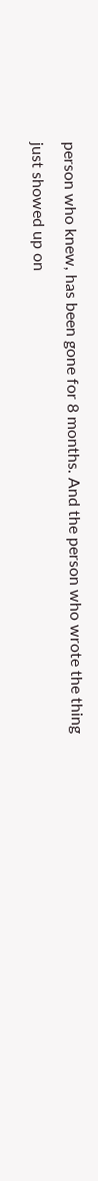person who knew, has been gone for 8 months. And the person who wrote the thing just showed up on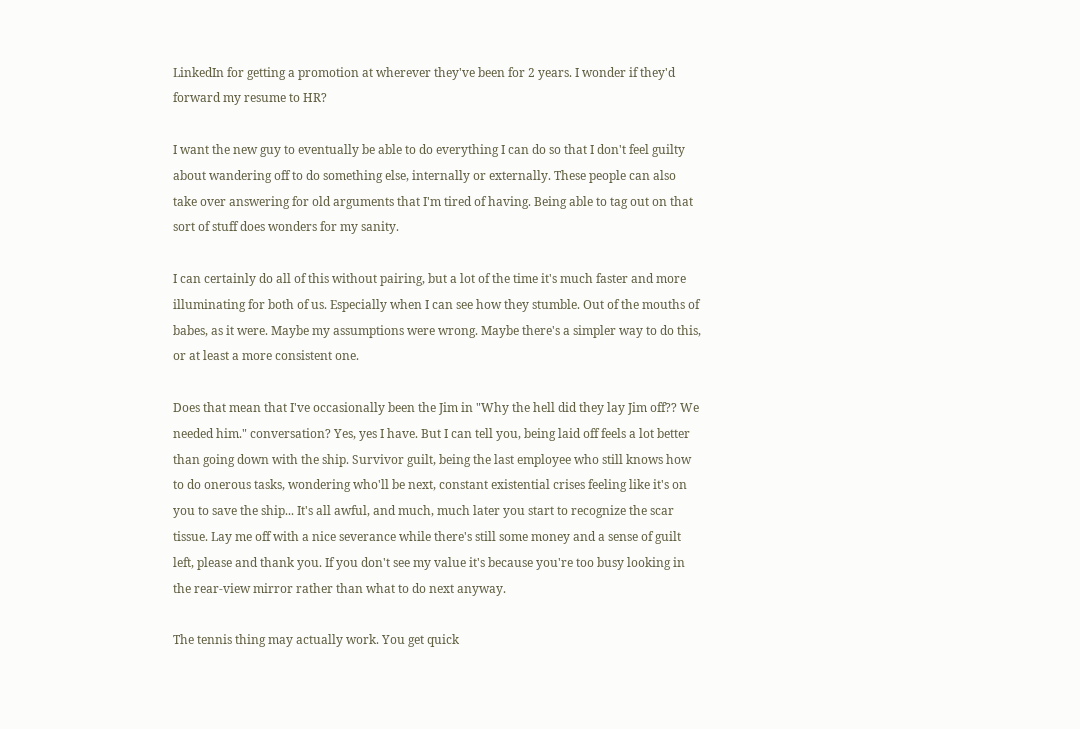LinkedIn for getting a promotion at wherever they've been for 2 years. I wonder if they'd forward my resume to HR?

I want the new guy to eventually be able to do everything I can do so that I don't feel guilty about wandering off to do something else, internally or externally. These people can also take over answering for old arguments that I'm tired of having. Being able to tag out on that sort of stuff does wonders for my sanity.

I can certainly do all of this without pairing, but a lot of the time it's much faster and more illuminating for both of us. Especially when I can see how they stumble. Out of the mouths of babes, as it were. Maybe my assumptions were wrong. Maybe there's a simpler way to do this, or at least a more consistent one.

Does that mean that I've occasionally been the Jim in "Why the hell did they lay Jim off?? We needed him." conversation? Yes, yes I have. But I can tell you, being laid off feels a lot better than going down with the ship. Survivor guilt, being the last employee who still knows how to do onerous tasks, wondering who'll be next, constant existential crises feeling like it's on you to save the ship... It's all awful, and much, much later you start to recognize the scar tissue. Lay me off with a nice severance while there's still some money and a sense of guilt left, please and thank you. If you don't see my value it's because you're too busy looking in the rear-view mirror rather than what to do next anyway.

The tennis thing may actually work. You get quick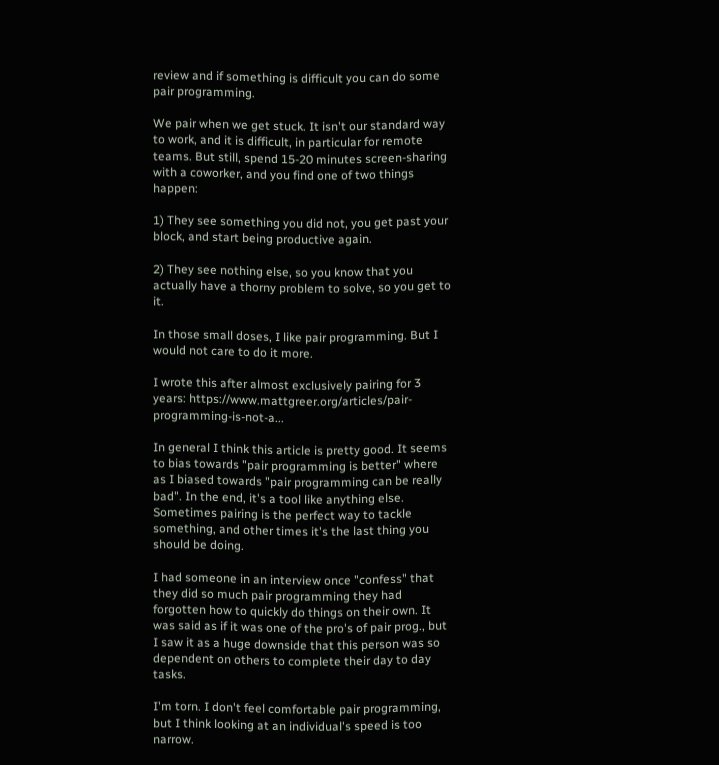review and if something is difficult you can do some pair programming.

We pair when we get stuck. It isn't our standard way to work, and it is difficult, in particular for remote teams. But still, spend 15-20 minutes screen-sharing with a coworker, and you find one of two things happen:

1) They see something you did not, you get past your block, and start being productive again.

2) They see nothing else, so you know that you actually have a thorny problem to solve, so you get to it.

In those small doses, I like pair programming. But I would not care to do it more.

I wrote this after almost exclusively pairing for 3 years: https://www.mattgreer.org/articles/pair-programming-is-not-a...

In general I think this article is pretty good. It seems to bias towards "pair programming is better" where as I biased towards "pair programming can be really bad". In the end, it's a tool like anything else. Sometimes pairing is the perfect way to tackle something, and other times it's the last thing you should be doing.

I had someone in an interview once "confess" that they did so much pair programming they had forgotten how to quickly do things on their own. It was said as if it was one of the pro's of pair prog., but I saw it as a huge downside that this person was so dependent on others to complete their day to day tasks.

I'm torn. I don't feel comfortable pair programming, but I think looking at an individual's speed is too narrow.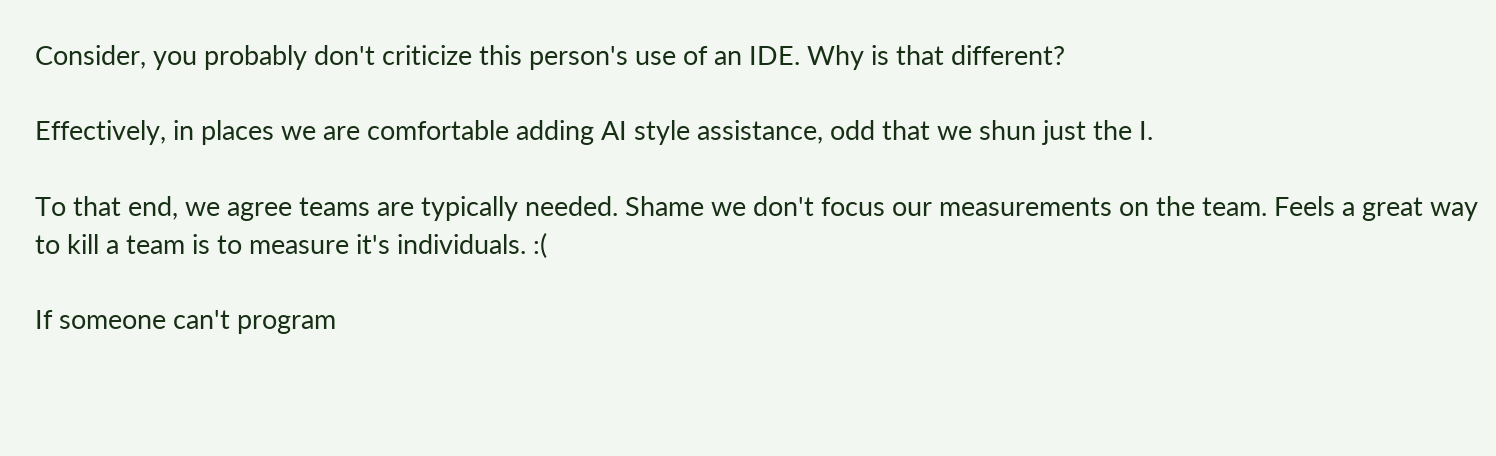Consider, you probably don't criticize this person's use of an IDE. Why is that different?

Effectively, in places we are comfortable adding AI style assistance, odd that we shun just the I.

To that end, we agree teams are typically needed. Shame we don't focus our measurements on the team. Feels a great way to kill a team is to measure it's individuals. :(

If someone can't program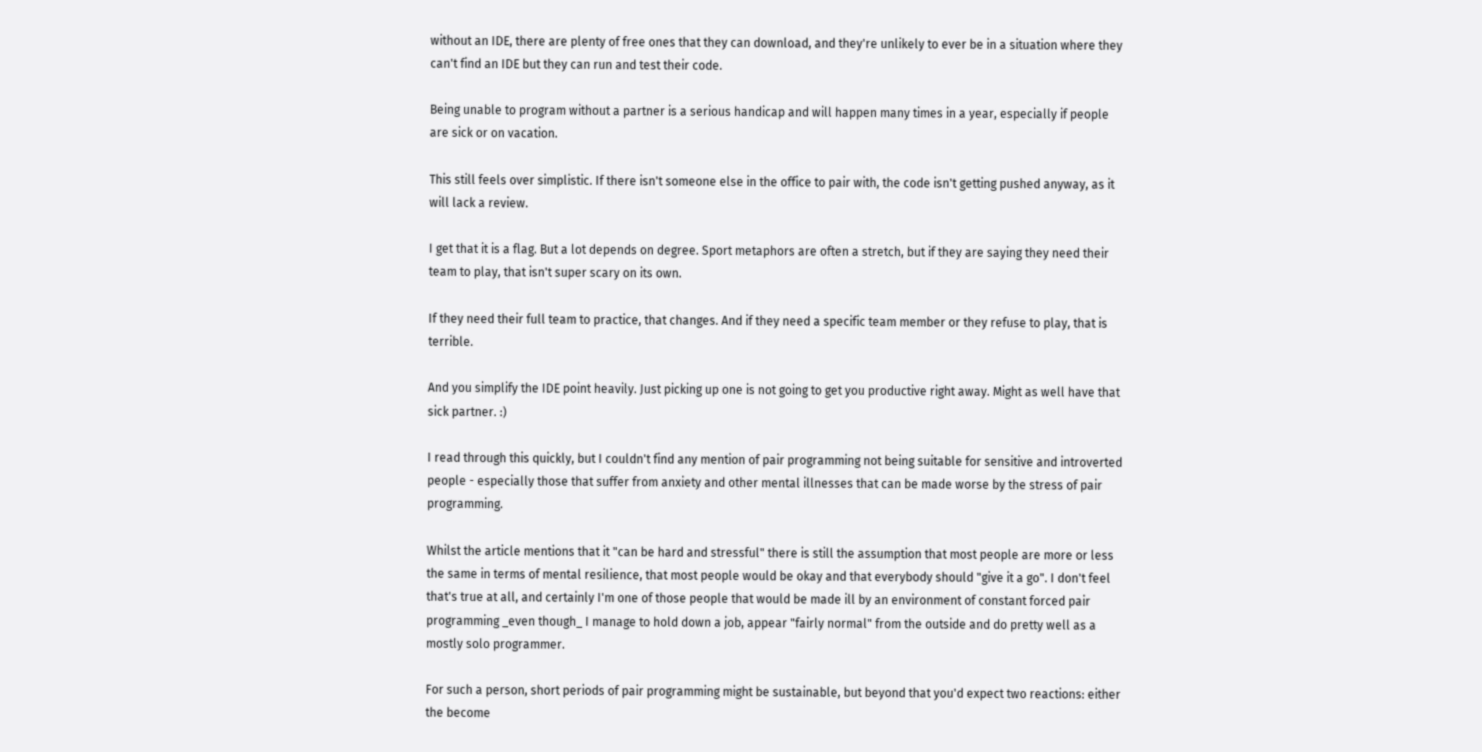without an IDE, there are plenty of free ones that they can download, and they're unlikely to ever be in a situation where they can't find an IDE but they can run and test their code.

Being unable to program without a partner is a serious handicap and will happen many times in a year, especially if people are sick or on vacation.

This still feels over simplistic. If there isn't someone else in the office to pair with, the code isn't getting pushed anyway, as it will lack a review.

I get that it is a flag. But a lot depends on degree. Sport metaphors are often a stretch, but if they are saying they need their team to play, that isn't super scary on its own.

If they need their full team to practice, that changes. And if they need a specific team member or they refuse to play, that is terrible.

And you simplify the IDE point heavily. Just picking up one is not going to get you productive right away. Might as well have that sick partner. :)

I read through this quickly, but I couldn't find any mention of pair programming not being suitable for sensitive and introverted people - especially those that suffer from anxiety and other mental illnesses that can be made worse by the stress of pair programming.

Whilst the article mentions that it "can be hard and stressful" there is still the assumption that most people are more or less the same in terms of mental resilience, that most people would be okay and that everybody should "give it a go". I don't feel that's true at all, and certainly I'm one of those people that would be made ill by an environment of constant forced pair programming _even though_ I manage to hold down a job, appear "fairly normal" from the outside and do pretty well as a mostly solo programmer.

For such a person, short periods of pair programming might be sustainable, but beyond that you'd expect two reactions: either the become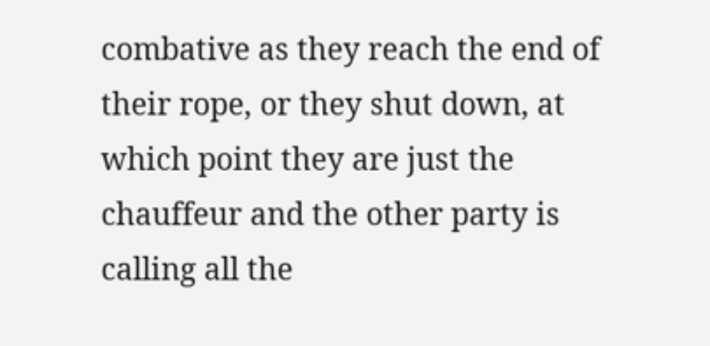combative as they reach the end of their rope, or they shut down, at which point they are just the chauffeur and the other party is calling all the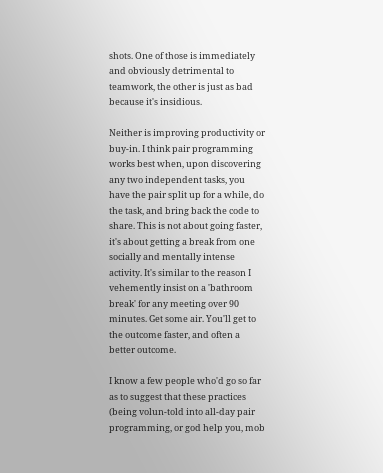shots. One of those is immediately and obviously detrimental to teamwork, the other is just as bad because it's insidious.

Neither is improving productivity or buy-in. I think pair programming works best when, upon discovering any two independent tasks, you have the pair split up for a while, do the task, and bring back the code to share. This is not about going faster, it's about getting a break from one socially and mentally intense activity. It's similar to the reason I vehemently insist on a 'bathroom break' for any meeting over 90 minutes. Get some air. You'll get to the outcome faster, and often a better outcome.

I know a few people who'd go so far as to suggest that these practices (being volun-told into all-day pair programming, or god help you, mob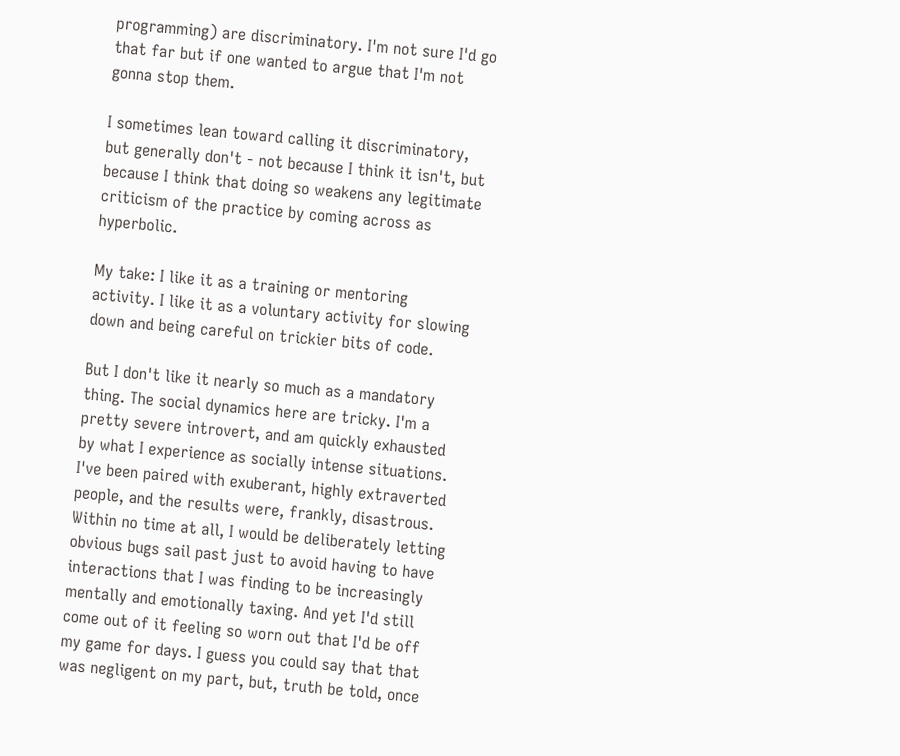programming) are discriminatory. I'm not sure I'd go that far but if one wanted to argue that I'm not gonna stop them.

I sometimes lean toward calling it discriminatory, but generally don't - not because I think it isn't, but because I think that doing so weakens any legitimate criticism of the practice by coming across as hyperbolic.

My take: I like it as a training or mentoring activity. I like it as a voluntary activity for slowing down and being careful on trickier bits of code.

But I don't like it nearly so much as a mandatory thing. The social dynamics here are tricky. I'm a pretty severe introvert, and am quickly exhausted by what I experience as socially intense situations. I've been paired with exuberant, highly extraverted people, and the results were, frankly, disastrous. Within no time at all, I would be deliberately letting obvious bugs sail past just to avoid having to have interactions that I was finding to be increasingly mentally and emotionally taxing. And yet I'd still come out of it feeling so worn out that I'd be off my game for days. I guess you could say that that was negligent on my part, but, truth be told, once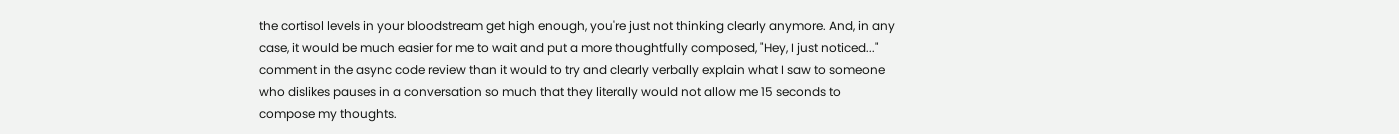the cortisol levels in your bloodstream get high enough, you're just not thinking clearly anymore. And, in any case, it would be much easier for me to wait and put a more thoughtfully composed, "Hey, I just noticed..." comment in the async code review than it would to try and clearly verbally explain what I saw to someone who dislikes pauses in a conversation so much that they literally would not allow me 15 seconds to compose my thoughts.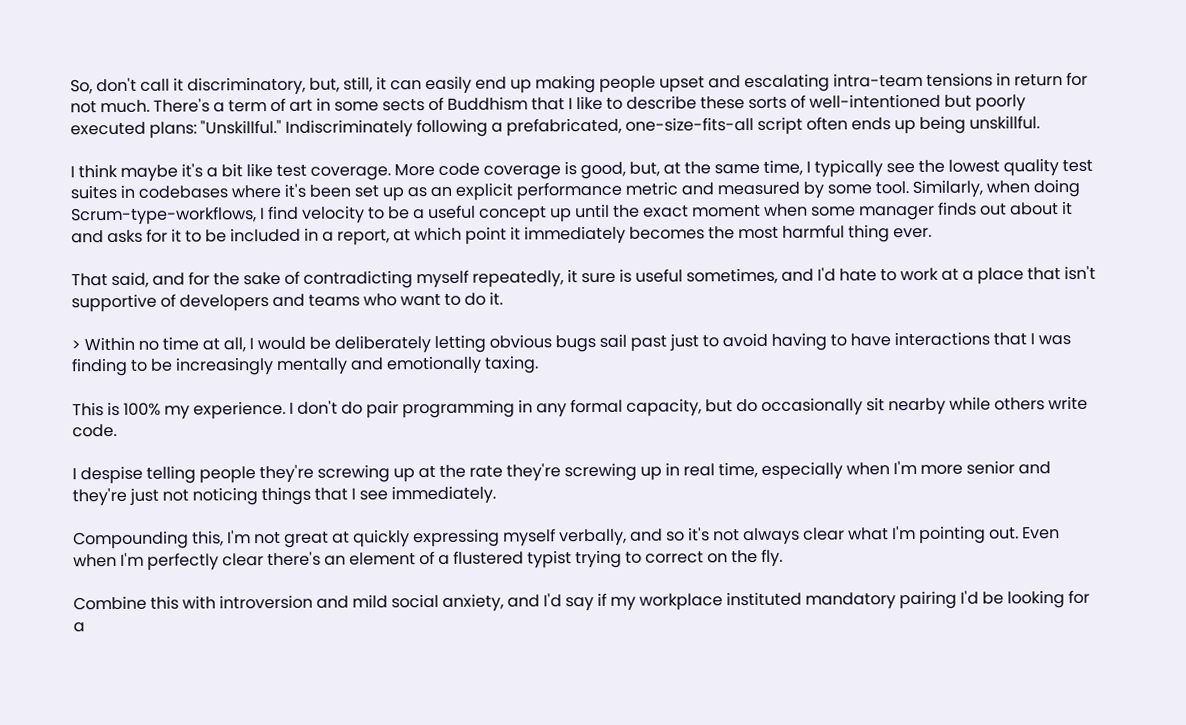So, don't call it discriminatory, but, still, it can easily end up making people upset and escalating intra-team tensions in return for not much. There's a term of art in some sects of Buddhism that I like to describe these sorts of well-intentioned but poorly executed plans: "Unskillful." Indiscriminately following a prefabricated, one-size-fits-all script often ends up being unskillful.

I think maybe it's a bit like test coverage. More code coverage is good, but, at the same time, I typically see the lowest quality test suites in codebases where it's been set up as an explicit performance metric and measured by some tool. Similarly, when doing Scrum-type-workflows, I find velocity to be a useful concept up until the exact moment when some manager finds out about it and asks for it to be included in a report, at which point it immediately becomes the most harmful thing ever.

That said, and for the sake of contradicting myself repeatedly, it sure is useful sometimes, and I'd hate to work at a place that isn't supportive of developers and teams who want to do it.

> Within no time at all, I would be deliberately letting obvious bugs sail past just to avoid having to have interactions that I was finding to be increasingly mentally and emotionally taxing.

This is 100% my experience. I don't do pair programming in any formal capacity, but do occasionally sit nearby while others write code.

I despise telling people they're screwing up at the rate they're screwing up in real time, especially when I'm more senior and they're just not noticing things that I see immediately.

Compounding this, I'm not great at quickly expressing myself verbally, and so it's not always clear what I'm pointing out. Even when I'm perfectly clear there's an element of a flustered typist trying to correct on the fly.

Combine this with introversion and mild social anxiety, and I'd say if my workplace instituted mandatory pairing I'd be looking for a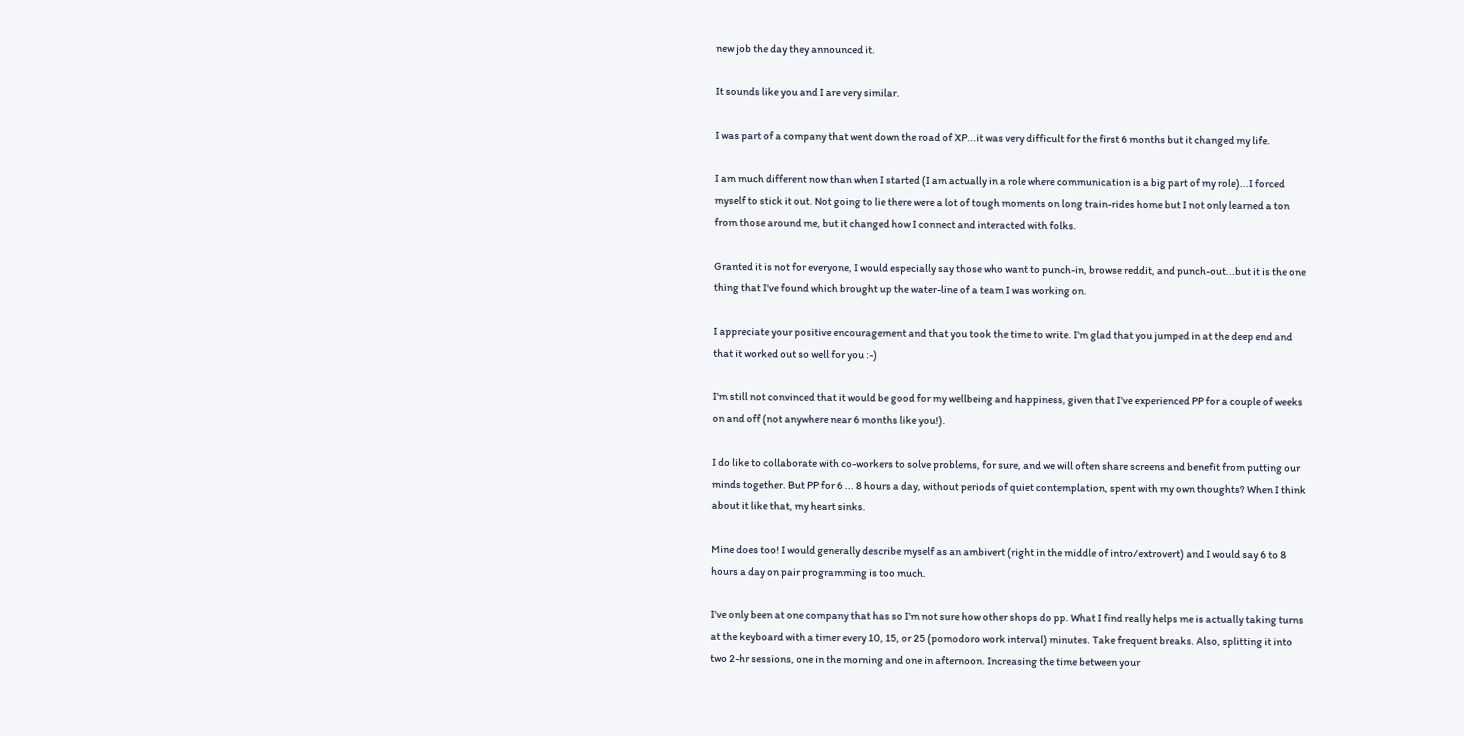new job the day they announced it.

It sounds like you and I are very similar.

I was part of a company that went down the road of XP...it was very difficult for the first 6 months but it changed my life.

I am much different now than when I started (I am actually in a role where communication is a big part of my role)...I forced myself to stick it out. Not going to lie there were a lot of tough moments on long train-rides home but I not only learned a ton from those around me, but it changed how I connect and interacted with folks.

Granted it is not for everyone, I would especially say those who want to punch-in, browse reddit, and punch-out...but it is the one thing that I've found which brought up the water-line of a team I was working on.

I appreciate your positive encouragement and that you took the time to write. I'm glad that you jumped in at the deep end and that it worked out so well for you :-)

I'm still not convinced that it would be good for my wellbeing and happiness, given that I've experienced PP for a couple of weeks on and off (not anywhere near 6 months like you!).

I do like to collaborate with co-workers to solve problems, for sure, and we will often share screens and benefit from putting our minds together. But PP for 6 ... 8 hours a day, without periods of quiet contemplation, spent with my own thoughts? When I think about it like that, my heart sinks.

Mine does too! I would generally describe myself as an ambivert (right in the middle of intro/extrovert) and I would say 6 to 8 hours a day on pair programming is too much.

I've only been at one company that has so I'm not sure how other shops do pp. What I find really helps me is actually taking turns at the keyboard with a timer every 10, 15, or 25 (pomodoro work interval) minutes. Take frequent breaks. Also, splitting it into two 2-hr sessions, one in the morning and one in afternoon. Increasing the time between your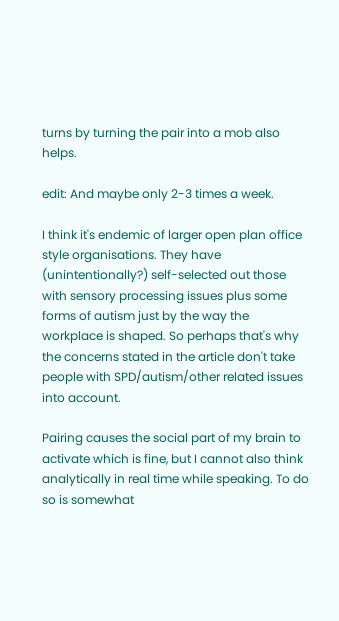turns by turning the pair into a mob also helps.

edit: And maybe only 2-3 times a week.

I think it's endemic of larger open plan office style organisations. They have (unintentionally?) self-selected out those with sensory processing issues plus some forms of autism just by the way the workplace is shaped. So perhaps that's why the concerns stated in the article don't take people with SPD/autism/other related issues into account.

Pairing causes the social part of my brain to activate which is fine, but I cannot also think analytically in real time while speaking. To do so is somewhat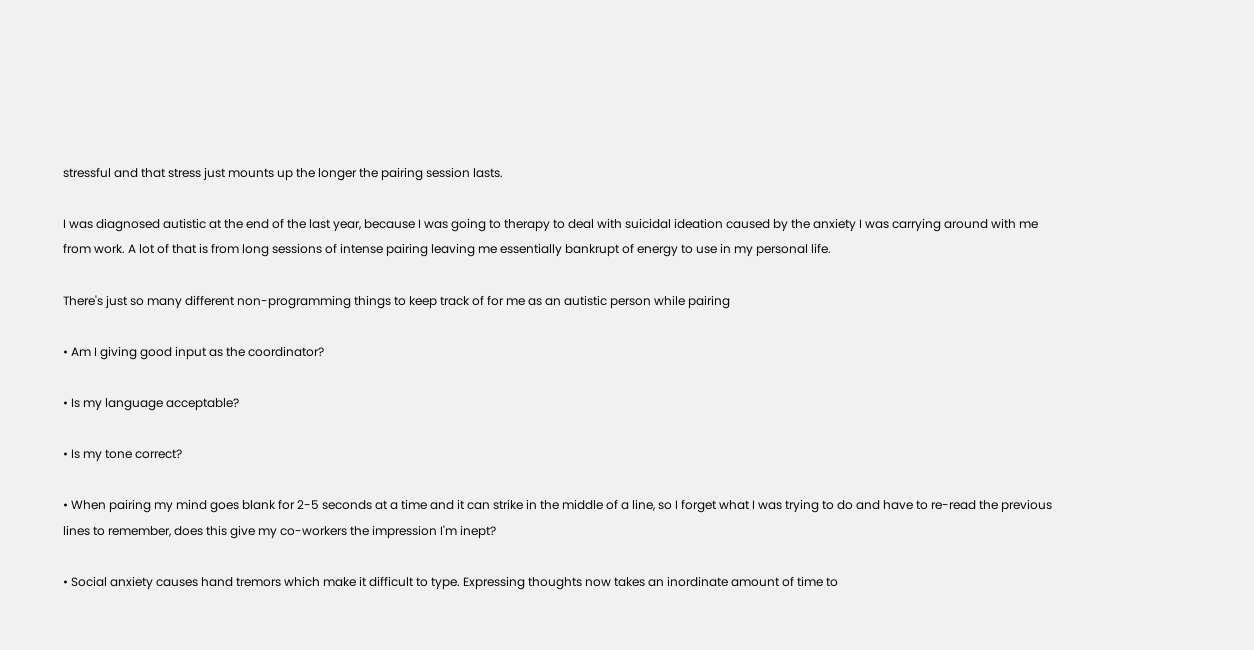stressful and that stress just mounts up the longer the pairing session lasts.

I was diagnosed autistic at the end of the last year, because I was going to therapy to deal with suicidal ideation caused by the anxiety I was carrying around with me from work. A lot of that is from long sessions of intense pairing leaving me essentially bankrupt of energy to use in my personal life.

There's just so many different non-programming things to keep track of for me as an autistic person while pairing

• Am I giving good input as the coordinator?

• Is my language acceptable?

• Is my tone correct?

• When pairing my mind goes blank for 2-5 seconds at a time and it can strike in the middle of a line, so I forget what I was trying to do and have to re-read the previous lines to remember, does this give my co-workers the impression I'm inept?

• Social anxiety causes hand tremors which make it difficult to type. Expressing thoughts now takes an inordinate amount of time to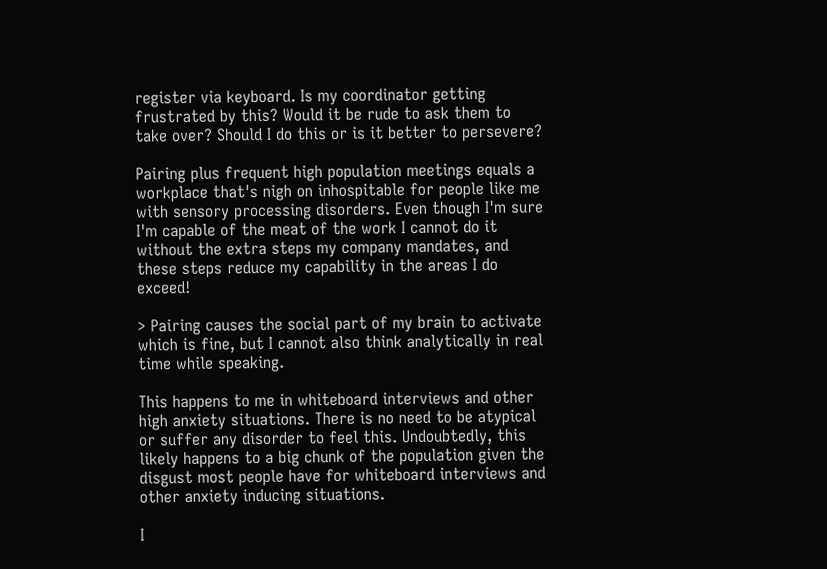register via keyboard. Is my coordinator getting frustrated by this? Would it be rude to ask them to take over? Should I do this or is it better to persevere?

Pairing plus frequent high population meetings equals a workplace that's nigh on inhospitable for people like me with sensory processing disorders. Even though I'm sure I'm capable of the meat of the work I cannot do it without the extra steps my company mandates, and these steps reduce my capability in the areas I do exceed!

> Pairing causes the social part of my brain to activate which is fine, but I cannot also think analytically in real time while speaking.

This happens to me in whiteboard interviews and other high anxiety situations. There is no need to be atypical or suffer any disorder to feel this. Undoubtedly, this likely happens to a big chunk of the population given the disgust most people have for whiteboard interviews and other anxiety inducing situations.

I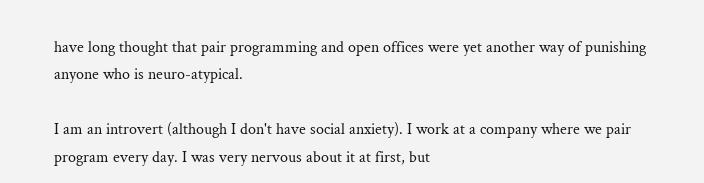have long thought that pair programming and open offices were yet another way of punishing anyone who is neuro-atypical.

I am an introvert (although I don't have social anxiety). I work at a company where we pair program every day. I was very nervous about it at first, but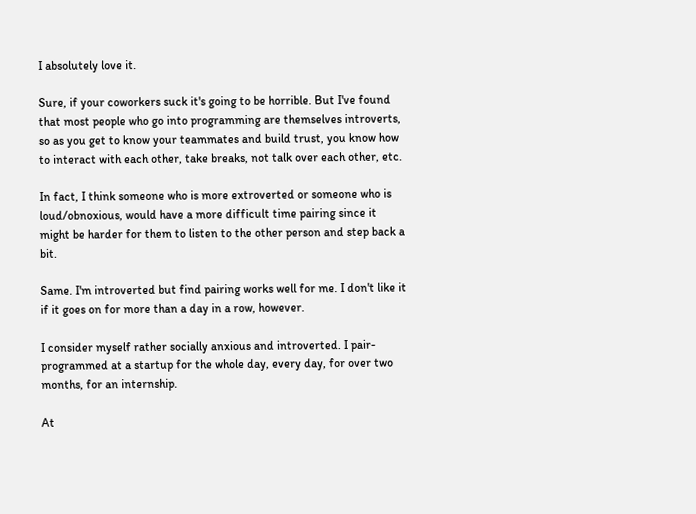I absolutely love it.

Sure, if your coworkers suck it's going to be horrible. But I've found that most people who go into programming are themselves introverts, so as you get to know your teammates and build trust, you know how to interact with each other, take breaks, not talk over each other, etc.

In fact, I think someone who is more extroverted or someone who is loud/obnoxious, would have a more difficult time pairing since it might be harder for them to listen to the other person and step back a bit.

Same. I'm introverted but find pairing works well for me. I don't like it if it goes on for more than a day in a row, however.

I consider myself rather socially anxious and introverted. I pair-programmed at a startup for the whole day, every day, for over two months, for an internship.

At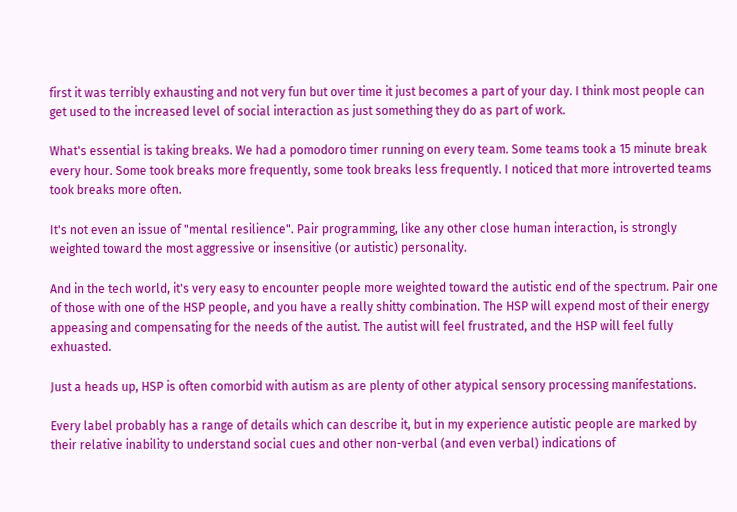first it was terribly exhausting and not very fun but over time it just becomes a part of your day. I think most people can get used to the increased level of social interaction as just something they do as part of work.

What's essential is taking breaks. We had a pomodoro timer running on every team. Some teams took a 15 minute break every hour. Some took breaks more frequently, some took breaks less frequently. I noticed that more introverted teams took breaks more often.

It's not even an issue of "mental resilience". Pair programming, like any other close human interaction, is strongly weighted toward the most aggressive or insensitive (or autistic) personality.

And in the tech world, it's very easy to encounter people more weighted toward the autistic end of the spectrum. Pair one of those with one of the HSP people, and you have a really shitty combination. The HSP will expend most of their energy appeasing and compensating for the needs of the autist. The autist will feel frustrated, and the HSP will feel fully exhuasted.

Just a heads up, HSP is often comorbid with autism as are plenty of other atypical sensory processing manifestations.

Every label probably has a range of details which can describe it, but in my experience autistic people are marked by their relative inability to understand social cues and other non-verbal (and even verbal) indications of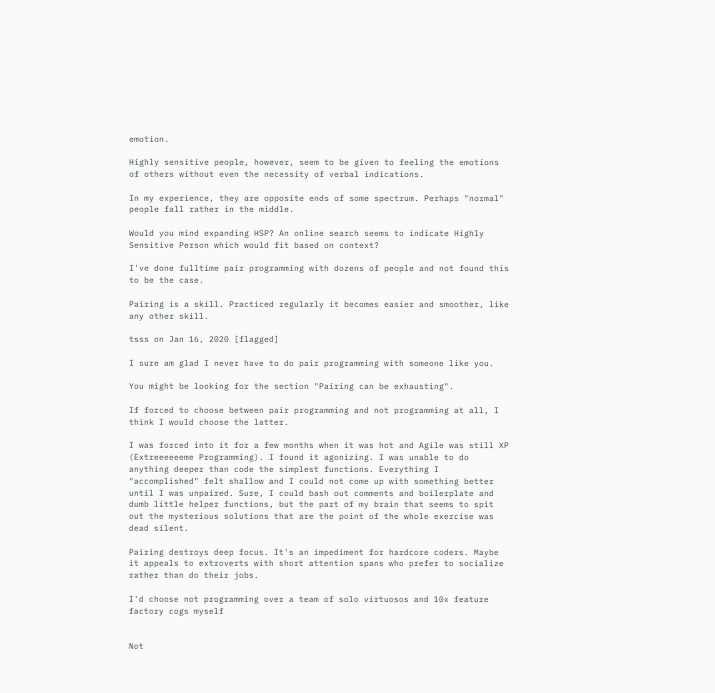emotion.

Highly sensitive people, however, seem to be given to feeling the emotions of others without even the necessity of verbal indications.

In my experience, they are opposite ends of some spectrum. Perhaps "normal" people fall rather in the middle.

Would you mind expanding HSP? An online search seems to indicate Highly Sensitive Person which would fit based on context?

I've done fulltime pair programming with dozens of people and not found this to be the case.

Pairing is a skill. Practiced regularly it becomes easier and smoother, like any other skill.

tsss on Jan 16, 2020 [flagged]

I sure am glad I never have to do pair programming with someone like you.

You might be looking for the section "Pairing can be exhausting".

If forced to choose between pair programming and not programming at all, I think I would choose the latter.

I was forced into it for a few months when it was hot and Agile was still XP (Extreeeeeeme Programming). I found it agonizing. I was unable to do anything deeper than code the simplest functions. Everything I "accomplished" felt shallow and I could not come up with something better until I was unpaired. Sure, I could bash out comments and boilerplate and dumb little helper functions, but the part of my brain that seems to spit out the mysterious solutions that are the point of the whole exercise was dead silent.

Pairing destroys deep focus. It's an impediment for hardcore coders. Maybe it appeals to extroverts with short attention spans who prefer to socialize rather than do their jobs.

I'd choose not programming over a team of solo virtuosos and 10x feature factory cogs myself


Not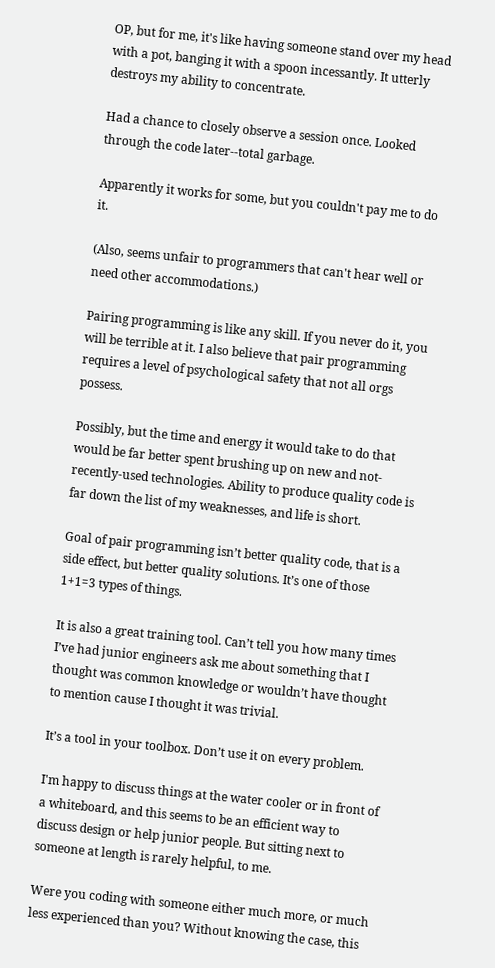OP, but for me, it's like having someone stand over my head with a pot, banging it with a spoon incessantly. It utterly destroys my ability to concentrate.

Had a chance to closely observe a session once. Looked through the code later--total garbage.

Apparently it works for some, but you couldn't pay me to do it.

(Also, seems unfair to programmers that can't hear well or need other accommodations.)

Pairing programming is like any skill. If you never do it, you will be terrible at it. I also believe that pair programming requires a level of psychological safety that not all orgs possess.

Possibly, but the time and energy it would take to do that would be far better spent brushing up on new and not-recently-used technologies. Ability to produce quality code is far down the list of my weaknesses, and life is short.

Goal of pair programming isn’t better quality code, that is a side effect, but better quality solutions. It’s one of those 1+1=3 types of things.

It is also a great training tool. Can’t tell you how many times I’ve had junior engineers ask me about something that I thought was common knowledge or wouldn’t have thought to mention cause I thought it was trivial.

It’s a tool in your toolbox. Don’t use it on every problem.

I'm happy to discuss things at the water cooler or in front of a whiteboard, and this seems to be an efficient way to discuss design or help junior people. But sitting next to someone at length is rarely helpful, to me.

Were you coding with someone either much more, or much less experienced than you? Without knowing the case, this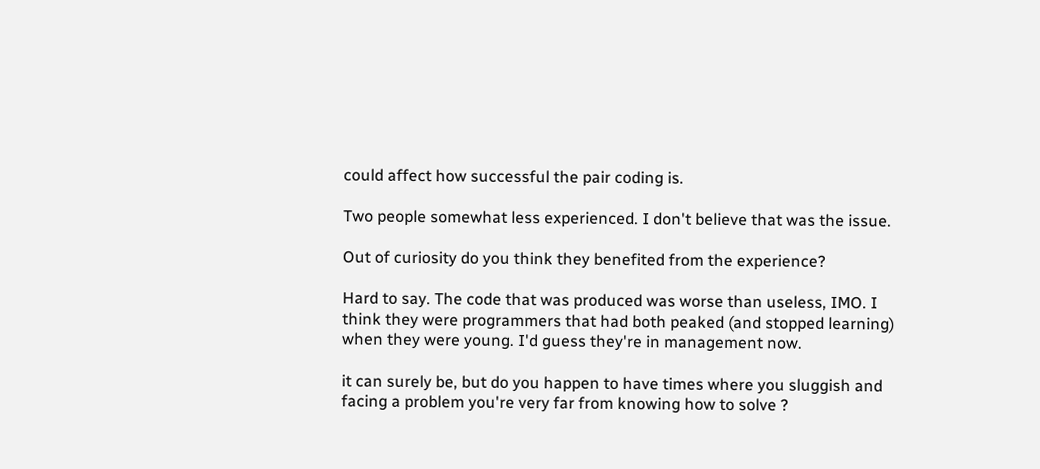could affect how successful the pair coding is.

Two people somewhat less experienced. I don't believe that was the issue.

Out of curiosity do you think they benefited from the experience?

Hard to say. The code that was produced was worse than useless, IMO. I think they were programmers that had both peaked (and stopped learning) when they were young. I'd guess they're in management now.

it can surely be, but do you happen to have times where you sluggish and facing a problem you're very far from knowing how to solve ?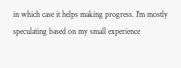in which case it helps making progress. I'm mostly speculating based on my small experience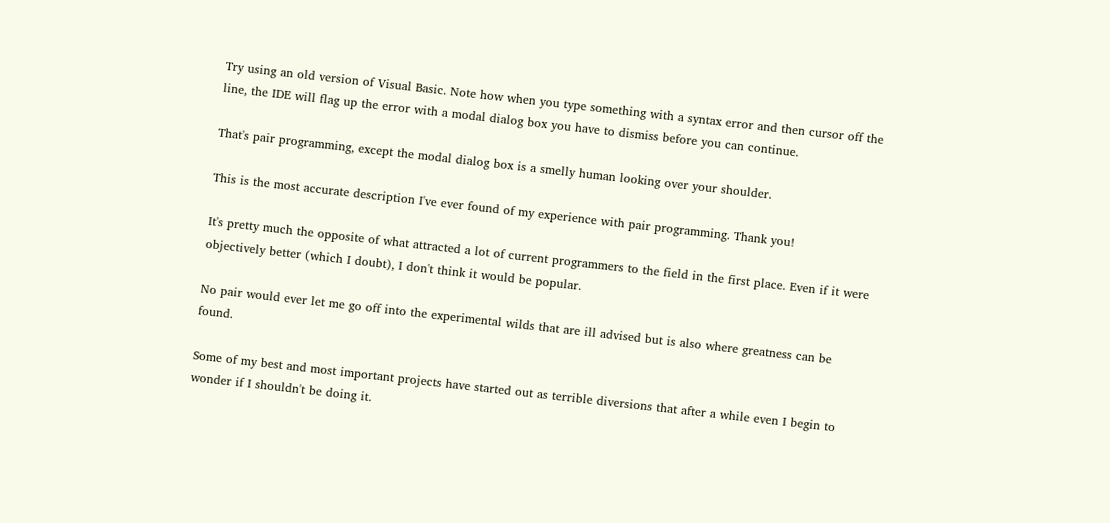Try using an old version of Visual Basic. Note how when you type something with a syntax error and then cursor off the line, the IDE will flag up the error with a modal dialog box you have to dismiss before you can continue.

That's pair programming, except the modal dialog box is a smelly human looking over your shoulder.

This is the most accurate description I've ever found of my experience with pair programming. Thank you!

It's pretty much the opposite of what attracted a lot of current programmers to the field in the first place. Even if it were objectively better (which I doubt), I don't think it would be popular.

No pair would ever let me go off into the experimental wilds that are ill advised but is also where greatness can be found.

Some of my best and most important projects have started out as terrible diversions that after a while even I begin to wonder if I shouldn't be doing it.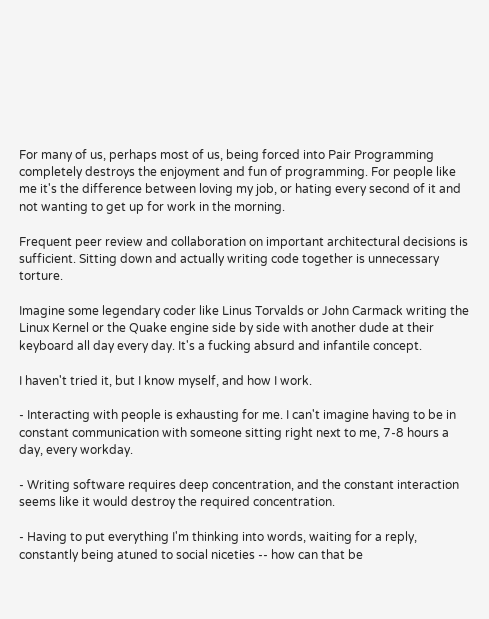For many of us, perhaps most of us, being forced into Pair Programming completely destroys the enjoyment and fun of programming. For people like me it's the difference between loving my job, or hating every second of it and not wanting to get up for work in the morning.

Frequent peer review and collaboration on important architectural decisions is sufficient. Sitting down and actually writing code together is unnecessary torture.

Imagine some legendary coder like Linus Torvalds or John Carmack writing the Linux Kernel or the Quake engine side by side with another dude at their keyboard all day every day. It's a fucking absurd and infantile concept.

I haven't tried it, but I know myself, and how I work.

- Interacting with people is exhausting for me. I can't imagine having to be in constant communication with someone sitting right next to me, 7-8 hours a day, every workday.

- Writing software requires deep concentration, and the constant interaction seems like it would destroy the required concentration.

- Having to put everything I'm thinking into words, waiting for a reply, constantly being atuned to social niceties -- how can that be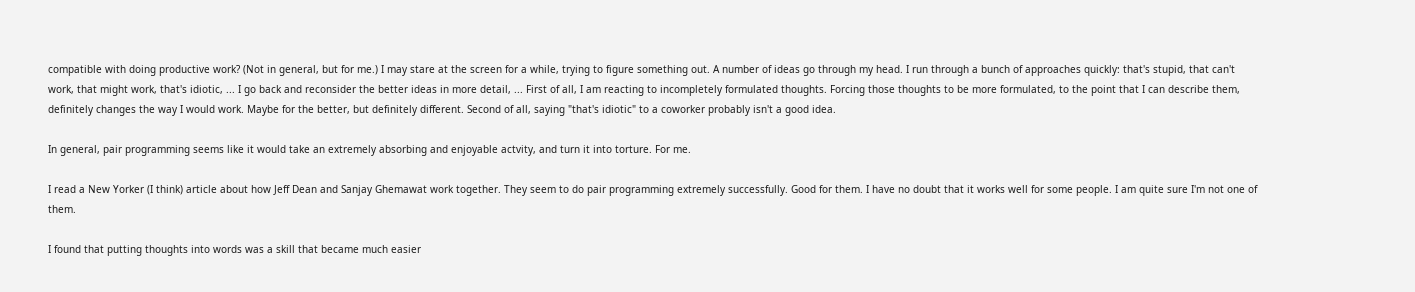compatible with doing productive work? (Not in general, but for me.) I may stare at the screen for a while, trying to figure something out. A number of ideas go through my head. I run through a bunch of approaches quickly: that's stupid, that can't work, that might work, that's idiotic, ... I go back and reconsider the better ideas in more detail, ... First of all, I am reacting to incompletely formulated thoughts. Forcing those thoughts to be more formulated, to the point that I can describe them, definitely changes the way I would work. Maybe for the better, but definitely different. Second of all, saying "that's idiotic" to a coworker probably isn't a good idea.

In general, pair programming seems like it would take an extremely absorbing and enjoyable actvity, and turn it into torture. For me.

I read a New Yorker (I think) article about how Jeff Dean and Sanjay Ghemawat work together. They seem to do pair programming extremely successfully. Good for them. I have no doubt that it works well for some people. I am quite sure I'm not one of them.

I found that putting thoughts into words was a skill that became much easier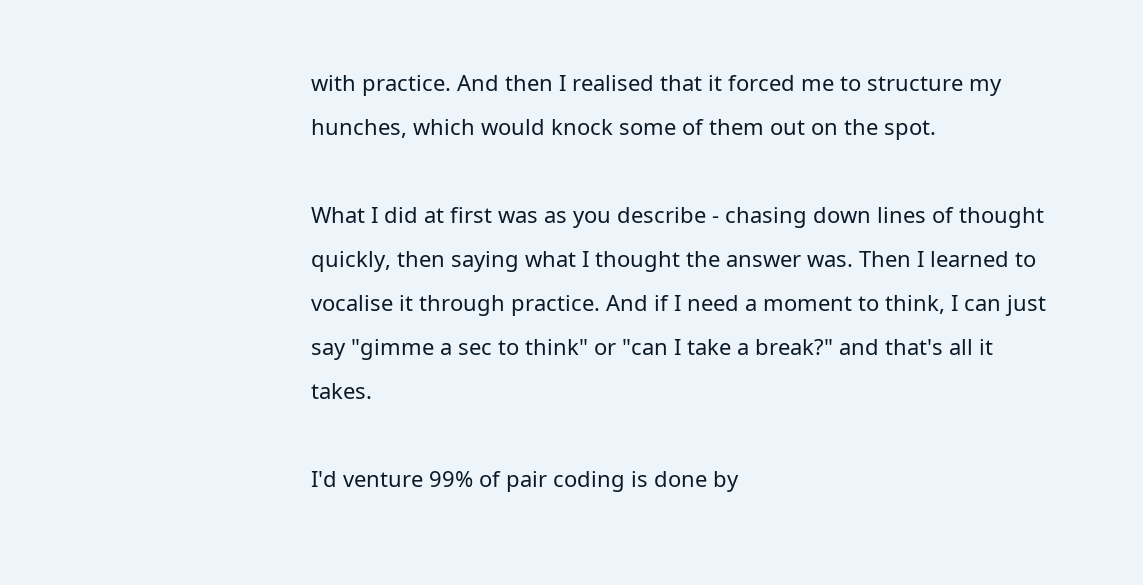with practice. And then I realised that it forced me to structure my hunches, which would knock some of them out on the spot.

What I did at first was as you describe - chasing down lines of thought quickly, then saying what I thought the answer was. Then I learned to vocalise it through practice. And if I need a moment to think, I can just say "gimme a sec to think" or "can I take a break?" and that's all it takes.

I'd venture 99% of pair coding is done by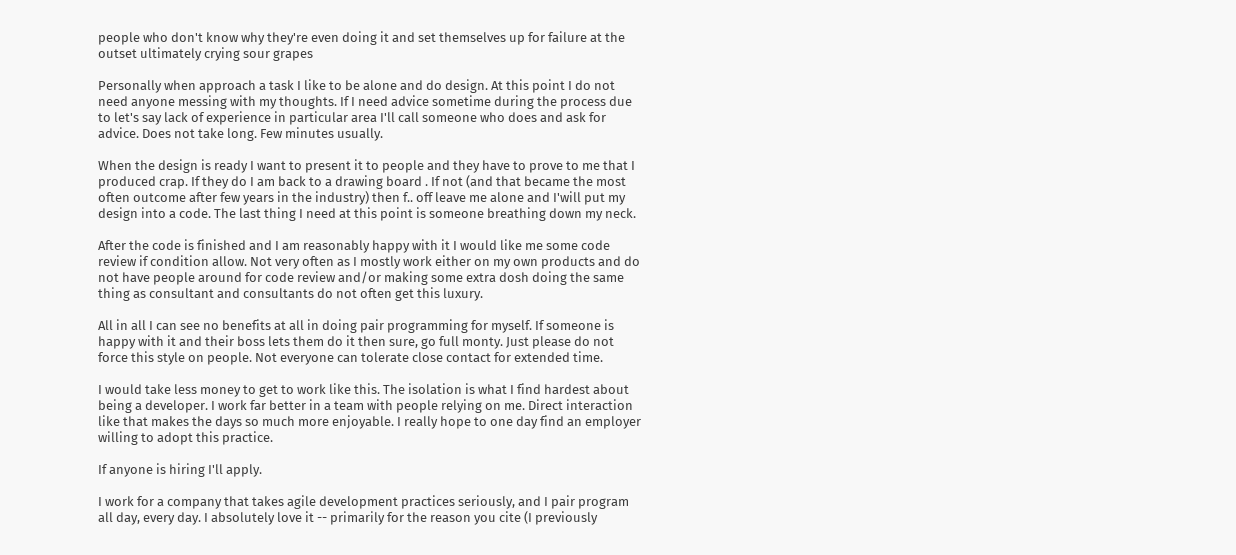people who don't know why they're even doing it and set themselves up for failure at the outset ultimately crying sour grapes

Personally when approach a task I like to be alone and do design. At this point I do not need anyone messing with my thoughts. If I need advice sometime during the process due to let's say lack of experience in particular area I'll call someone who does and ask for advice. Does not take long. Few minutes usually.

When the design is ready I want to present it to people and they have to prove to me that I produced crap. If they do I am back to a drawing board . If not (and that became the most often outcome after few years in the industry) then f.. off leave me alone and I'will put my design into a code. The last thing I need at this point is someone breathing down my neck.

After the code is finished and I am reasonably happy with it I would like me some code review if condition allow. Not very often as I mostly work either on my own products and do not have people around for code review and/or making some extra dosh doing the same thing as consultant and consultants do not often get this luxury.

All in all I can see no benefits at all in doing pair programming for myself. If someone is happy with it and their boss lets them do it then sure, go full monty. Just please do not force this style on people. Not everyone can tolerate close contact for extended time.

I would take less money to get to work like this. The isolation is what I find hardest about being a developer. I work far better in a team with people relying on me. Direct interaction like that makes the days so much more enjoyable. I really hope to one day find an employer willing to adopt this practice.

If anyone is hiring I'll apply.

I work for a company that takes agile development practices seriously, and I pair program all day, every day. I absolutely love it -- primarily for the reason you cite (I previously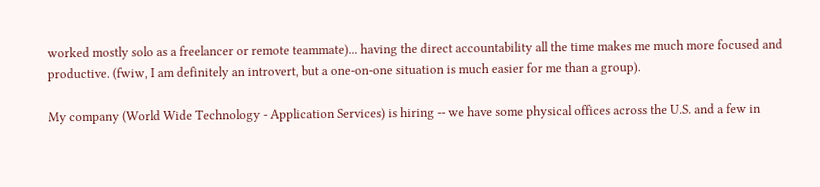worked mostly solo as a freelancer or remote teammate)... having the direct accountability all the time makes me much more focused and productive. (fwiw, I am definitely an introvert, but a one-on-one situation is much easier for me than a group).

My company (World Wide Technology - Application Services) is hiring -- we have some physical offices across the U.S. and a few in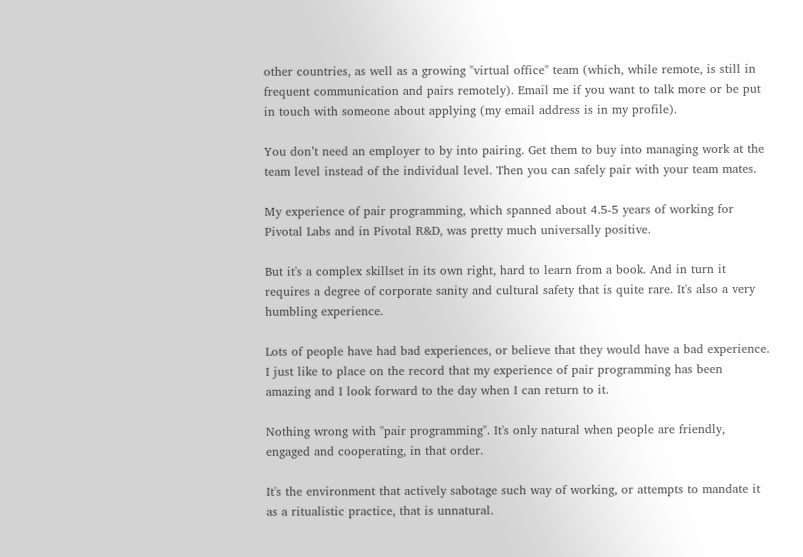other countries, as well as a growing "virtual office" team (which, while remote, is still in frequent communication and pairs remotely). Email me if you want to talk more or be put in touch with someone about applying (my email address is in my profile).

You don’t need an employer to by into pairing. Get them to buy into managing work at the team level instead of the individual level. Then you can safely pair with your team mates.

My experience of pair programming, which spanned about 4.5-5 years of working for Pivotal Labs and in Pivotal R&D, was pretty much universally positive.

But it's a complex skillset in its own right, hard to learn from a book. And in turn it requires a degree of corporate sanity and cultural safety that is quite rare. It's also a very humbling experience.

Lots of people have had bad experiences, or believe that they would have a bad experience. I just like to place on the record that my experience of pair programming has been amazing and I look forward to the day when I can return to it.

Nothing wrong with "pair programming". It's only natural when people are friendly, engaged and cooperating, in that order.

It's the environment that actively sabotage such way of working, or attempts to mandate it as a ritualistic practice, that is unnatural.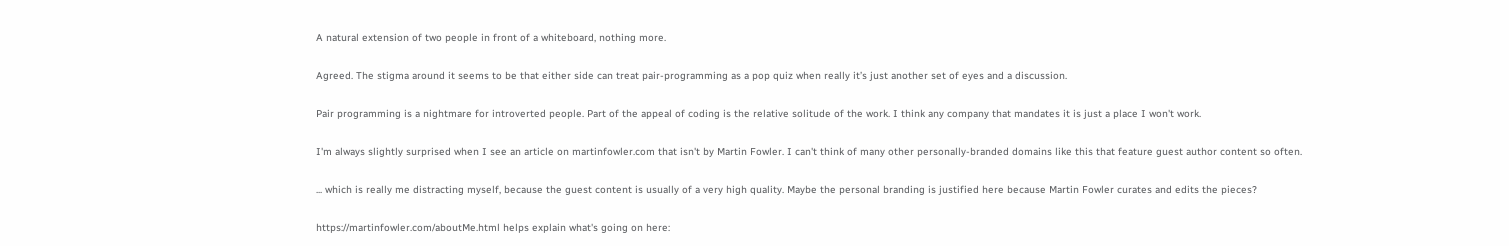A natural extension of two people in front of a whiteboard, nothing more.

Agreed. The stigma around it seems to be that either side can treat pair-programming as a pop quiz when really it’s just another set of eyes and a discussion.

Pair programming is a nightmare for introverted people. Part of the appeal of coding is the relative solitude of the work. I think any company that mandates it is just a place I won't work.

I'm always slightly surprised when I see an article on martinfowler.com that isn't by Martin Fowler. I can't think of many other personally-branded domains like this that feature guest author content so often.

... which is really me distracting myself, because the guest content is usually of a very high quality. Maybe the personal branding is justified here because Martin Fowler curates and edits the pieces?

https://martinfowler.com/aboutMe.html helps explain what's going on here: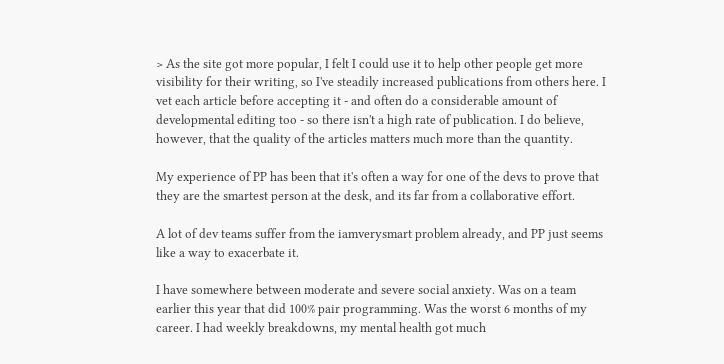> As the site got more popular, I felt I could use it to help other people get more visibility for their writing, so I've steadily increased publications from others here. I vet each article before accepting it - and often do a considerable amount of developmental editing too - so there isn't a high rate of publication. I do believe, however, that the quality of the articles matters much more than the quantity.

My experience of PP has been that it's often a way for one of the devs to prove that they are the smartest person at the desk, and its far from a collaborative effort.

A lot of dev teams suffer from the iamverysmart problem already, and PP just seems like a way to exacerbate it.

I have somewhere between moderate and severe social anxiety. Was on a team earlier this year that did 100% pair programming. Was the worst 6 months of my career. I had weekly breakdowns, my mental health got much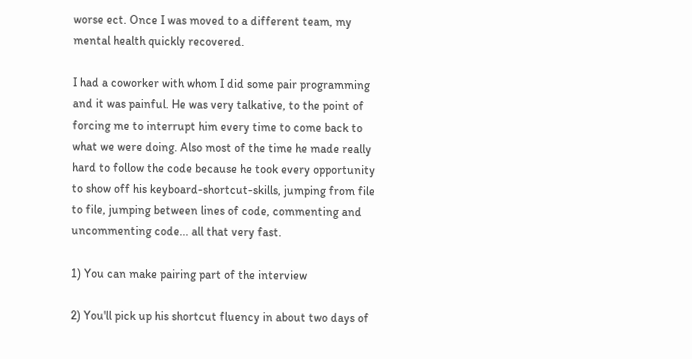worse ect. Once I was moved to a different team, my mental health quickly recovered.

I had a coworker with whom I did some pair programming and it was painful. He was very talkative, to the point of forcing me to interrupt him every time to come back to what we were doing. Also most of the time he made really hard to follow the code because he took every opportunity to show off his keyboard-shortcut-skills, jumping from file to file, jumping between lines of code, commenting and uncommenting code... all that very fast.

1) You can make pairing part of the interview

2) You'll pick up his shortcut fluency in about two days of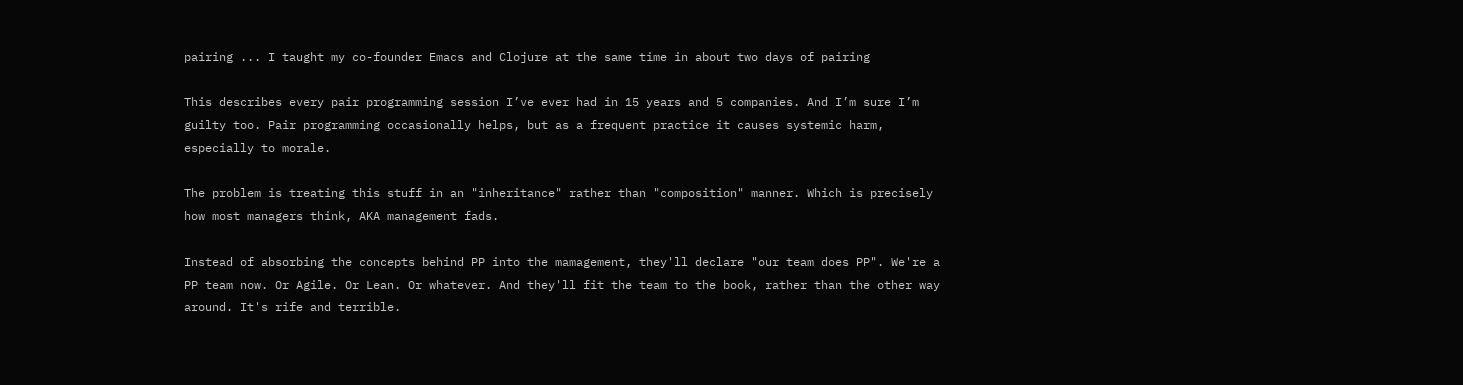pairing ... I taught my co-founder Emacs and Clojure at the same time in about two days of pairing

This describes every pair programming session I’ve ever had in 15 years and 5 companies. And I’m sure I’m guilty too. Pair programming occasionally helps, but as a frequent practice it causes systemic harm, especially to morale.

The problem is treating this stuff in an "inheritance" rather than "composition" manner. Which is precisely how most managers think, AKA management fads.

Instead of absorbing the concepts behind PP into the mamagement, they'll declare "our team does PP". We're a PP team now. Or Agile. Or Lean. Or whatever. And they'll fit the team to the book, rather than the other way around. It's rife and terrible.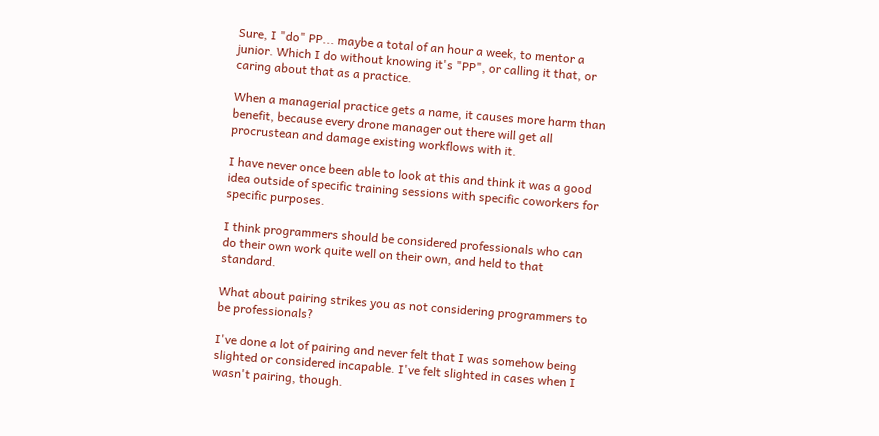Sure, I "do" PP... maybe a total of an hour a week, to mentor a junior. Which I do without knowing it's "PP", or calling it that, or caring about that as a practice.

When a managerial practice gets a name, it causes more harm than benefit, because every drone manager out there will get all procrustean and damage existing workflows with it.

I have never once been able to look at this and think it was a good idea outside of specific training sessions with specific coworkers for specific purposes.

I think programmers should be considered professionals who can do their own work quite well on their own, and held to that standard.

What about pairing strikes you as not considering programmers to be professionals?

I've done a lot of pairing and never felt that I was somehow being slighted or considered incapable. I've felt slighted in cases when I wasn't pairing, though.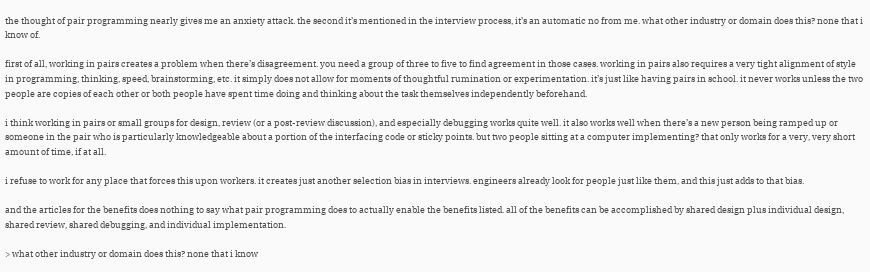the thought of pair programming nearly gives me an anxiety attack. the second it’s mentioned in the interview process, it’s an automatic no from me. what other industry or domain does this? none that i know of.

first of all, working in pairs creates a problem when there’s disagreement. you need a group of three to five to find agreement in those cases. working in pairs also requires a very tight alignment of style in programming, thinking, speed, brainstorming, etc. it simply does not allow for moments of thoughtful rumination or experimentation. it’s just like having pairs in school. it never works unless the two people are copies of each other or both people have spent time doing and thinking about the task themselves independently beforehand.

i think working in pairs or small groups for design, review (or a post-review discussion), and especially debugging works quite well. it also works well when there’s a new person being ramped up or someone in the pair who is particularly knowledgeable about a portion of the interfacing code or sticky points. but two people sitting at a computer implementing? that only works for a very, very short amount of time, if at all.

i refuse to work for any place that forces this upon workers. it creates just another selection bias in interviews. engineers already look for people just like them, and this just adds to that bias.

and the articles for the benefits does nothing to say what pair programming does to actually enable the benefits listed. all of the benefits can be accomplished by shared design plus individual design, shared review, shared debugging, and individual implementation.

> what other industry or domain does this? none that i know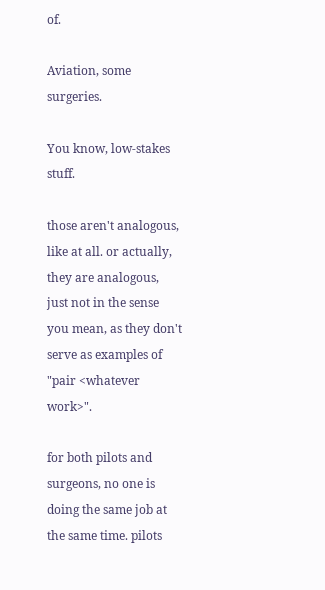of.

Aviation, some surgeries.

You know, low-stakes stuff.

those aren't analogous, like at all. or actually, they are analogous, just not in the sense you mean, as they don't serve as examples of "pair <whatever work>".

for both pilots and surgeons, no one is doing the same job at the same time. pilots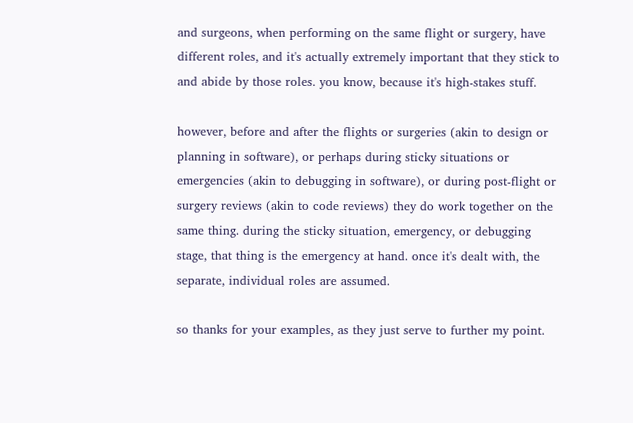and surgeons, when performing on the same flight or surgery, have different roles, and it's actually extremely important that they stick to and abide by those roles. you know, because it's high-stakes stuff.

however, before and after the flights or surgeries (akin to design or planning in software), or perhaps during sticky situations or emergencies (akin to debugging in software), or during post-flight or surgery reviews (akin to code reviews) they do work together on the same thing. during the sticky situation, emergency, or debugging stage, that thing is the emergency at hand. once it's dealt with, the separate, individual roles are assumed.

so thanks for your examples, as they just serve to further my point.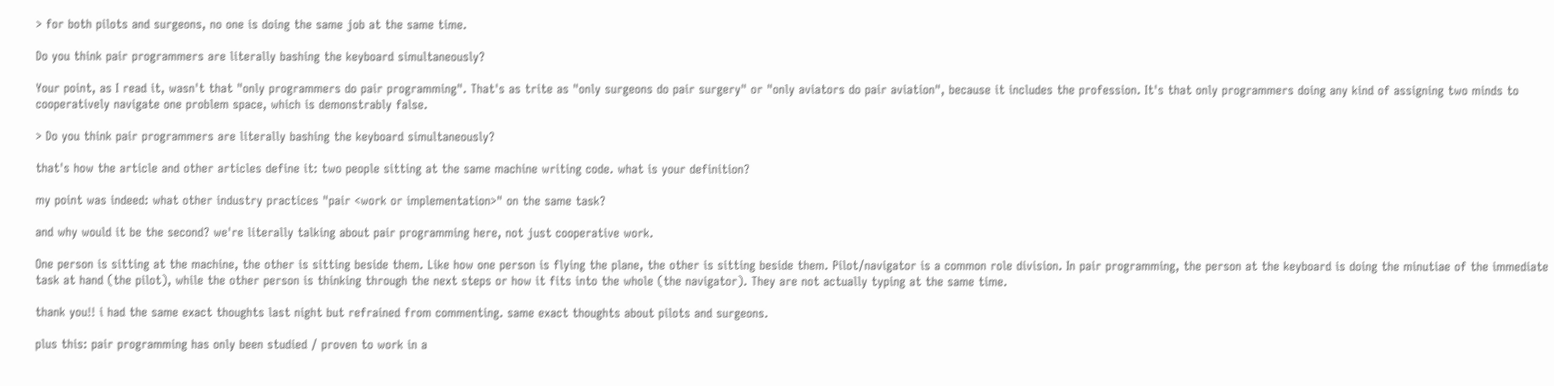> for both pilots and surgeons, no one is doing the same job at the same time.

Do you think pair programmers are literally bashing the keyboard simultaneously?

Your point, as I read it, wasn't that "only programmers do pair programming". That's as trite as "only surgeons do pair surgery" or "only aviators do pair aviation", because it includes the profession. It's that only programmers doing any kind of assigning two minds to cooperatively navigate one problem space, which is demonstrably false.

> Do you think pair programmers are literally bashing the keyboard simultaneously?

that's how the article and other articles define it: two people sitting at the same machine writing code. what is your definition?

my point was indeed: what other industry practices "pair <work or implementation>" on the same task?

and why would it be the second? we're literally talking about pair programming here, not just cooperative work.

One person is sitting at the machine, the other is sitting beside them. Like how one person is flying the plane, the other is sitting beside them. Pilot/navigator is a common role division. In pair programming, the person at the keyboard is doing the minutiae of the immediate task at hand (the pilot), while the other person is thinking through the next steps or how it fits into the whole (the navigator). They are not actually typing at the same time.

thank you!! i had the same exact thoughts last night but refrained from commenting. same exact thoughts about pilots and surgeons.

plus this: pair programming has only been studied / proven to work in a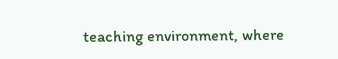teaching environment, where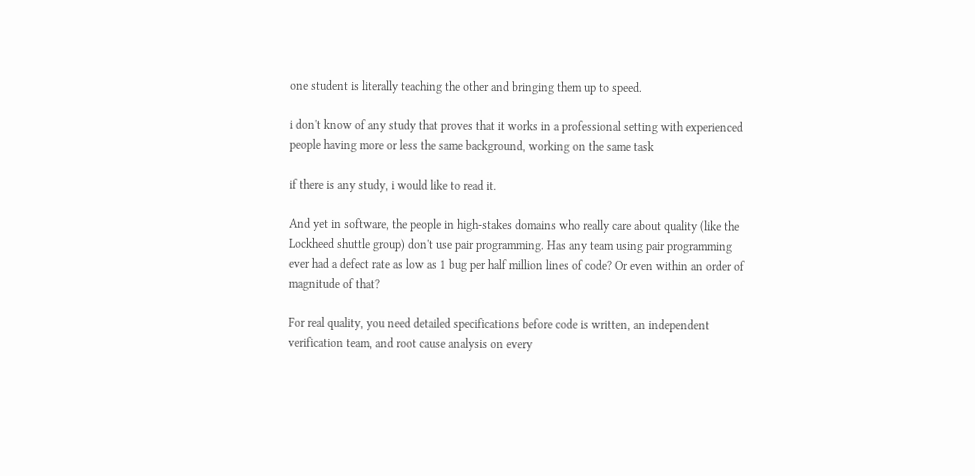one student is literally teaching the other and bringing them up to speed.

i don't know of any study that proves that it works in a professional setting with experienced people having more or less the same background, working on the same task

if there is any study, i would like to read it.

And yet in software, the people in high-stakes domains who really care about quality (like the Lockheed shuttle group) don't use pair programming. Has any team using pair programming ever had a defect rate as low as 1 bug per half million lines of code? Or even within an order of magnitude of that?

For real quality, you need detailed specifications before code is written, an independent verification team, and root cause analysis on every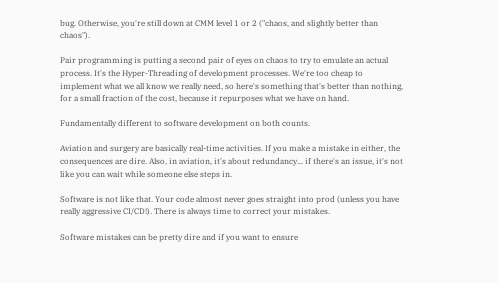bug. Otherwise, you're still down at CMM level 1 or 2 ("chaos, and slightly better than chaos").

Pair programming is putting a second pair of eyes on chaos to try to emulate an actual process. It's the Hyper-Threading of development processes. We're too cheap to implement what we all know we really need, so here's something that's better than nothing, for a small fraction of the cost, because it repurposes what we have on hand.

Fundamentally different to software development on both counts.

Aviation and surgery are basically real-time activities. If you make a mistake in either, the consequences are dire. Also, in aviation, it's about redundancy... if there's an issue, it's not like you can wait while someone else steps in.

Software is not like that. Your code almost never goes straight into prod (unless you have really aggressive CI/CD!). There is always time to correct your mistakes.

Software mistakes can be pretty dire and if you want to ensure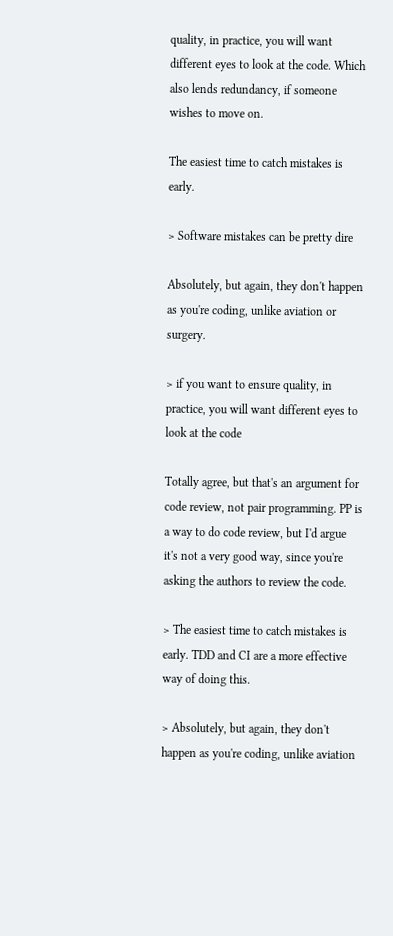quality, in practice, you will want different eyes to look at the code. Which also lends redundancy, if someone wishes to move on.

The easiest time to catch mistakes is early.

> Software mistakes can be pretty dire

Absolutely, but again, they don't happen as you're coding, unlike aviation or surgery.

> if you want to ensure quality, in practice, you will want different eyes to look at the code

Totally agree, but that's an argument for code review, not pair programming. PP is a way to do code review, but I'd argue it's not a very good way, since you're asking the authors to review the code.

> The easiest time to catch mistakes is early. TDD and CI are a more effective way of doing this.

> Absolutely, but again, they don't happen as you're coding, unlike aviation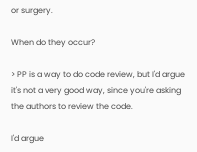or surgery.

When do they occur?

> PP is a way to do code review, but I'd argue it's not a very good way, since you're asking the authors to review the code.

I'd argue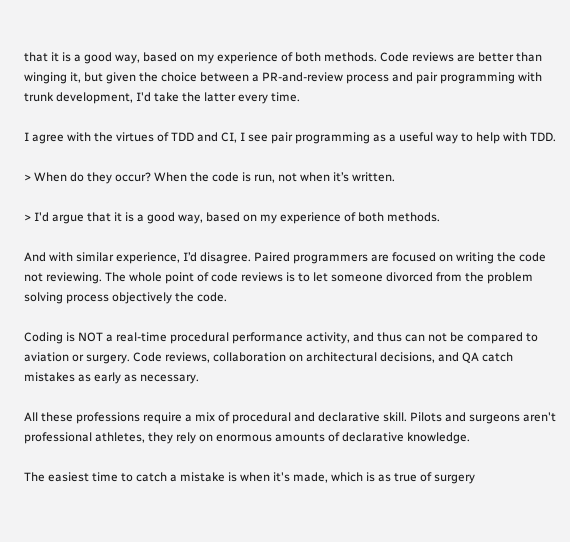that it is a good way, based on my experience of both methods. Code reviews are better than winging it, but given the choice between a PR-and-review process and pair programming with trunk development, I'd take the latter every time.

I agree with the virtues of TDD and CI, I see pair programming as a useful way to help with TDD.

> When do they occur? When the code is run, not when it’s written.

> I'd argue that it is a good way, based on my experience of both methods.

And with similar experience, I’d disagree. Paired programmers are focused on writing the code not reviewing. The whole point of code reviews is to let someone divorced from the problem solving process objectively the code.

Coding is NOT a real-time procedural performance activity, and thus can not be compared to aviation or surgery. Code reviews, collaboration on architectural decisions, and QA catch mistakes as early as necessary.

All these professions require a mix of procedural and declarative skill. Pilots and surgeons aren't professional athletes, they rely on enormous amounts of declarative knowledge.

The easiest time to catch a mistake is when it's made, which is as true of surgery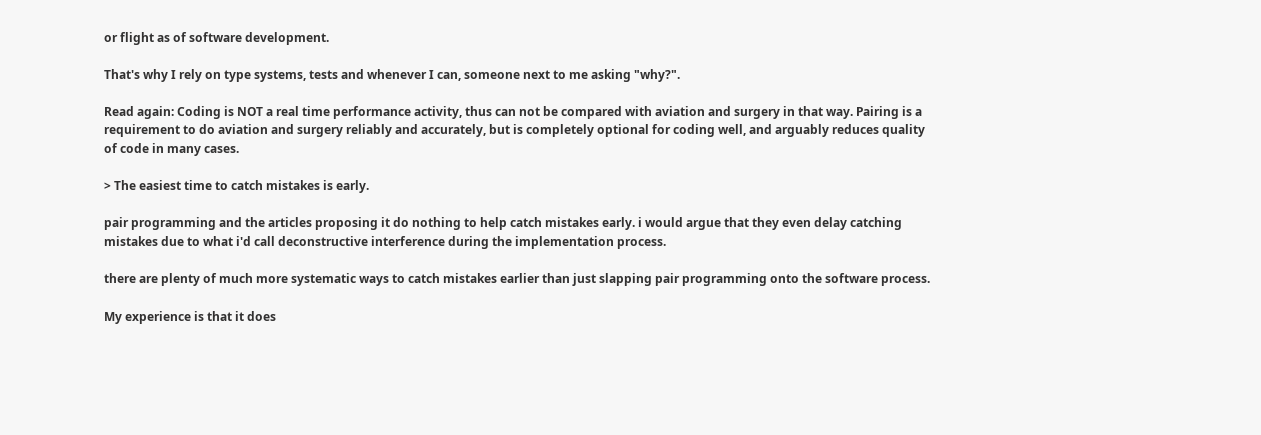or flight as of software development.

That's why I rely on type systems, tests and whenever I can, someone next to me asking "why?".

Read again: Coding is NOT a real time performance activity, thus can not be compared with aviation and surgery in that way. Pairing is a requirement to do aviation and surgery reliably and accurately, but is completely optional for coding well, and arguably reduces quality of code in many cases.

> The easiest time to catch mistakes is early.

pair programming and the articles proposing it do nothing to help catch mistakes early. i would argue that they even delay catching mistakes due to what i'd call deconstructive interference during the implementation process.

there are plenty of much more systematic ways to catch mistakes earlier than just slapping pair programming onto the software process.

My experience is that it does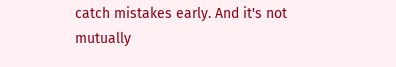catch mistakes early. And it's not mutually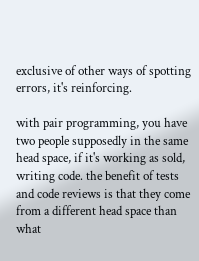exclusive of other ways of spotting errors, it's reinforcing.

with pair programming, you have two people supposedly in the same head space, if it's working as sold, writing code. the benefit of tests and code reviews is that they come from a different head space than what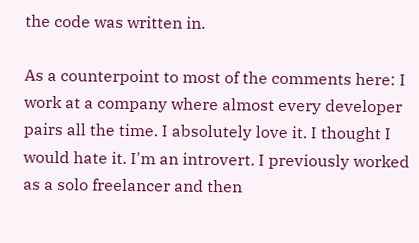the code was written in.

As a counterpoint to most of the comments here: I work at a company where almost every developer pairs all the time. I absolutely love it. I thought I would hate it. I'm an introvert. I previously worked as a solo freelancer and then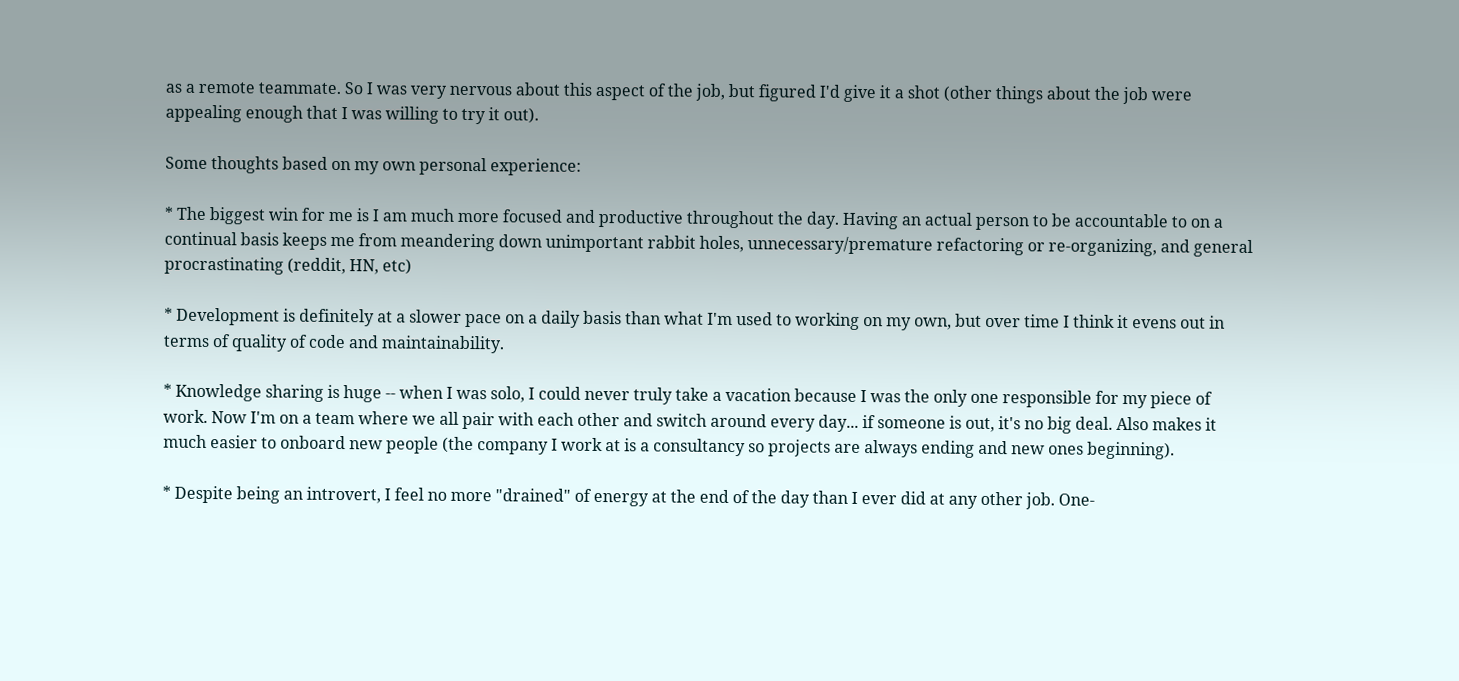as a remote teammate. So I was very nervous about this aspect of the job, but figured I'd give it a shot (other things about the job were appealing enough that I was willing to try it out).

Some thoughts based on my own personal experience:

* The biggest win for me is I am much more focused and productive throughout the day. Having an actual person to be accountable to on a continual basis keeps me from meandering down unimportant rabbit holes, unnecessary/premature refactoring or re-organizing, and general procrastinating (reddit, HN, etc)

* Development is definitely at a slower pace on a daily basis than what I'm used to working on my own, but over time I think it evens out in terms of quality of code and maintainability.

* Knowledge sharing is huge -- when I was solo, I could never truly take a vacation because I was the only one responsible for my piece of work. Now I'm on a team where we all pair with each other and switch around every day... if someone is out, it's no big deal. Also makes it much easier to onboard new people (the company I work at is a consultancy so projects are always ending and new ones beginning).

* Despite being an introvert, I feel no more "drained" of energy at the end of the day than I ever did at any other job. One-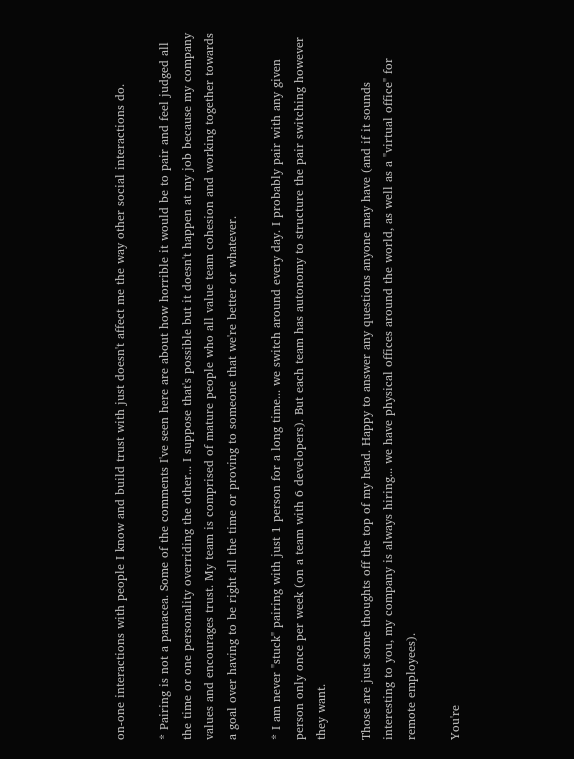on-one interactions with people I know and build trust with just doesn't affect me the way other social interactions do.

* Pairing is not a panacea. Some of the comments I've seen here are about how horrible it would be to pair and feel judged all the time or one personality overriding the other... I suppose that's possible but it doesn't happen at my job because my company values and encourages trust. My team is comprised of mature people who all value team cohesion and working together towards a goal over having to be right all the time or proving to someone that we're better or whatever.

* I am never "stuck" pairing with just 1 person for a long time... we switch around every day. I probably pair with any given person only once per week (on a team with 6 developers). But each team has autonomy to structure the pair switching however they want.

Those are just some thoughts off the top of my head. Happy to answer any questions anyone may have (and if it sounds interesting to you, my company is always hiring... we have physical offices around the world, as well as a "virtual office" for remote employees).

You're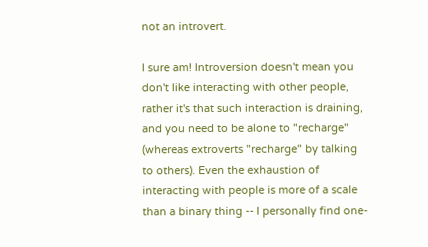not an introvert.

I sure am! Introversion doesn't mean you don't like interacting with other people, rather it's that such interaction is draining, and you need to be alone to "recharge" (whereas extroverts "recharge" by talking to others). Even the exhaustion of interacting with people is more of a scale than a binary thing -- I personally find one-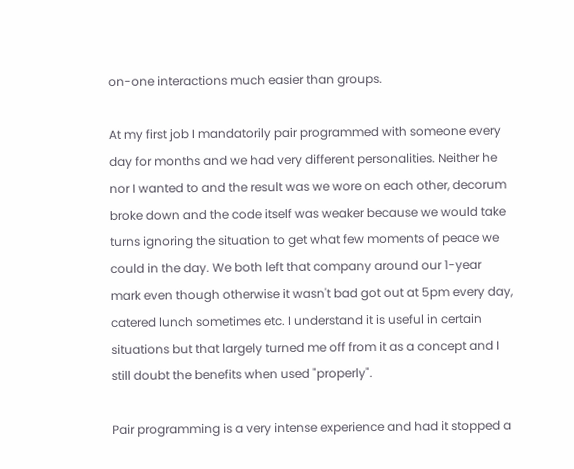on-one interactions much easier than groups.

At my first job I mandatorily pair programmed with someone every day for months and we had very different personalities. Neither he nor I wanted to and the result was we wore on each other, decorum broke down and the code itself was weaker because we would take turns ignoring the situation to get what few moments of peace we could in the day. We both left that company around our 1-year mark even though otherwise it wasn't bad got out at 5pm every day, catered lunch sometimes etc. I understand it is useful in certain situations but that largely turned me off from it as a concept and I still doubt the benefits when used "properly".

Pair programming is a very intense experience and had it stopped a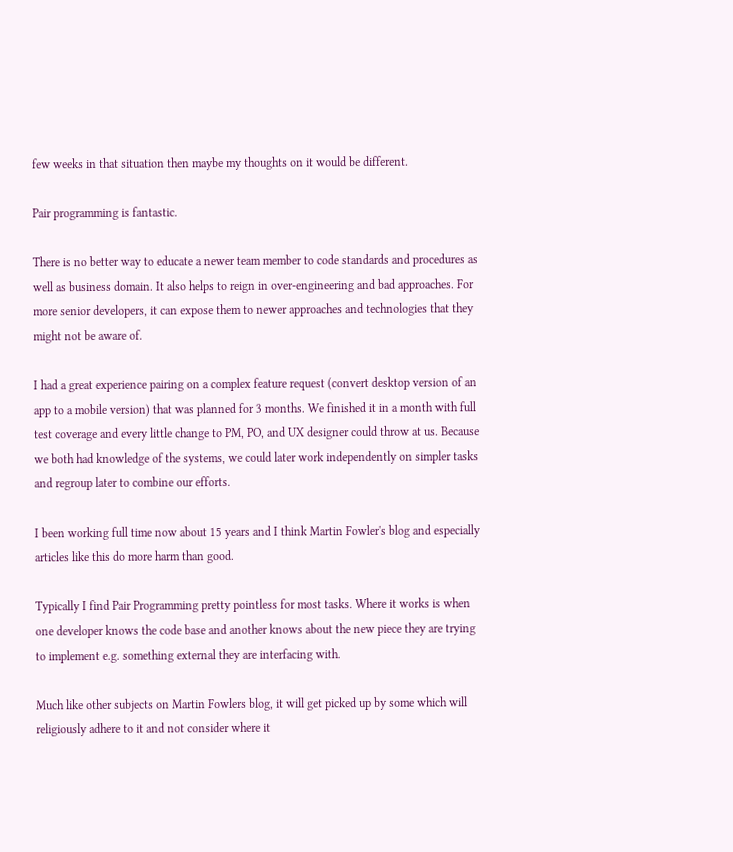few weeks in that situation then maybe my thoughts on it would be different.

Pair programming is fantastic.

There is no better way to educate a newer team member to code standards and procedures as well as business domain. It also helps to reign in over-engineering and bad approaches. For more senior developers, it can expose them to newer approaches and technologies that they might not be aware of.

I had a great experience pairing on a complex feature request (convert desktop version of an app to a mobile version) that was planned for 3 months. We finished it in a month with full test coverage and every little change to PM, PO, and UX designer could throw at us. Because we both had knowledge of the systems, we could later work independently on simpler tasks and regroup later to combine our efforts.

I been working full time now about 15 years and I think Martin Fowler's blog and especially articles like this do more harm than good.

Typically I find Pair Programming pretty pointless for most tasks. Where it works is when one developer knows the code base and another knows about the new piece they are trying to implement e.g. something external they are interfacing with.

Much like other subjects on Martin Fowlers blog, it will get picked up by some which will religiously adhere to it and not consider where it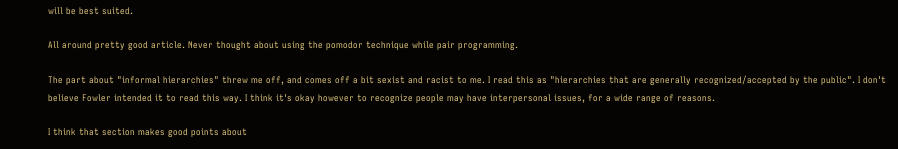will be best suited.

All around pretty good article. Never thought about using the pomodor technique while pair programming.

The part about "informal hierarchies" threw me off, and comes off a bit sexist and racist to me. I read this as "hierarchies that are generally recognized/accepted by the public". I don't believe Fowler intended it to read this way. I think it's okay however to recognize people may have interpersonal issues, for a wide range of reasons.

I think that section makes good points about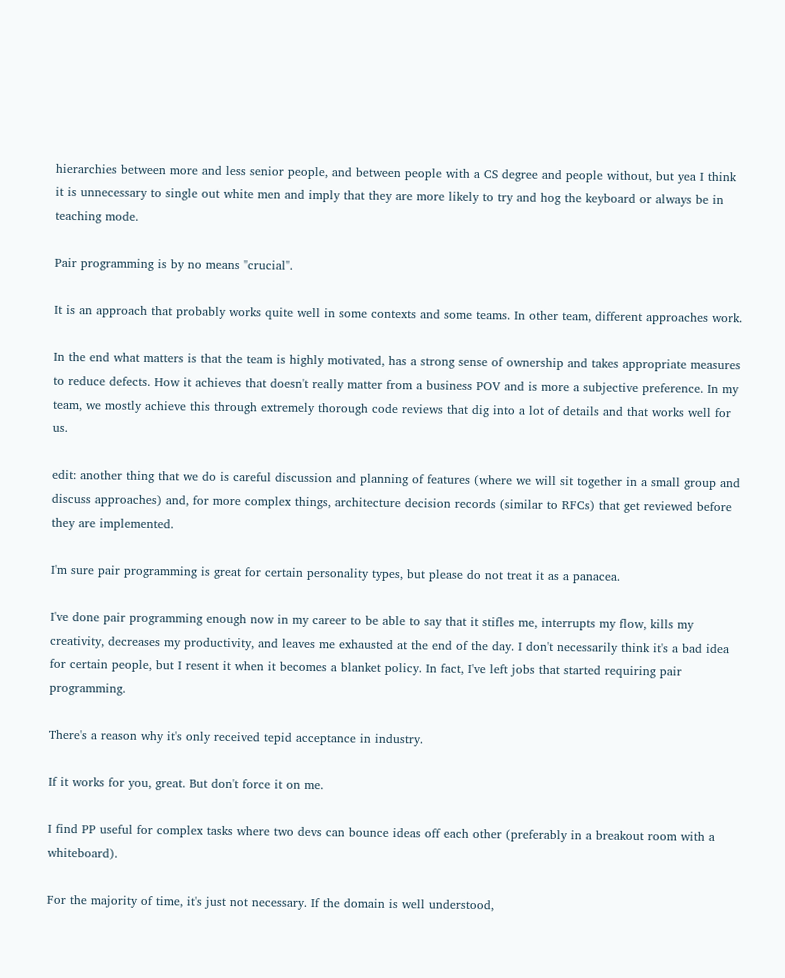hierarchies between more and less senior people, and between people with a CS degree and people without, but yea I think it is unnecessary to single out white men and imply that they are more likely to try and hog the keyboard or always be in teaching mode.

Pair programming is by no means "crucial".

It is an approach that probably works quite well in some contexts and some teams. In other team, different approaches work.

In the end what matters is that the team is highly motivated, has a strong sense of ownership and takes appropriate measures to reduce defects. How it achieves that doesn't really matter from a business POV and is more a subjective preference. In my team, we mostly achieve this through extremely thorough code reviews that dig into a lot of details and that works well for us.

edit: another thing that we do is careful discussion and planning of features (where we will sit together in a small group and discuss approaches) and, for more complex things, architecture decision records (similar to RFCs) that get reviewed before they are implemented.

I'm sure pair programming is great for certain personality types, but please do not treat it as a panacea.

I've done pair programming enough now in my career to be able to say that it stifles me, interrupts my flow, kills my creativity, decreases my productivity, and leaves me exhausted at the end of the day. I don't necessarily think it's a bad idea for certain people, but I resent it when it becomes a blanket policy. In fact, I've left jobs that started requiring pair programming.

There's a reason why it's only received tepid acceptance in industry.

If it works for you, great. But don't force it on me.

I find PP useful for complex tasks where two devs can bounce ideas off each other (preferably in a breakout room with a whiteboard).

For the majority of time, it's just not necessary. If the domain is well understood,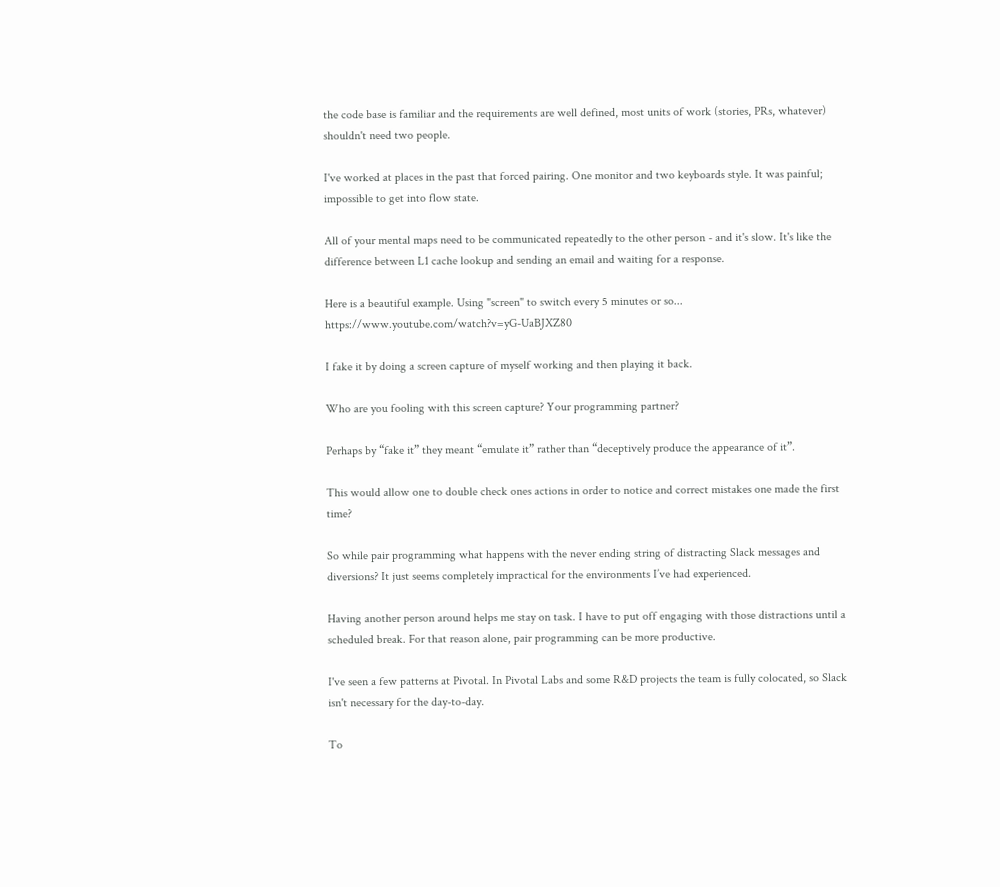the code base is familiar and the requirements are well defined, most units of work (stories, PRs, whatever) shouldn't need two people.

I've worked at places in the past that forced pairing. One monitor and two keyboards style. It was painful; impossible to get into flow state.

All of your mental maps need to be communicated repeatedly to the other person - and it's slow. It's like the difference between L1 cache lookup and sending an email and waiting for a response.

Here is a beautiful example. Using "screen" to switch every 5 minutes or so... https://www.youtube.com/watch?v=yG-UaBJXZ80

I fake it by doing a screen capture of myself working and then playing it back.

Who are you fooling with this screen capture? Your programming partner?

Perhaps by “fake it” they meant “emulate it” rather than “deceptively produce the appearance of it”.

This would allow one to double check ones actions in order to notice and correct mistakes one made the first time?

So while pair programming what happens with the never ending string of distracting Slack messages and diversions? It just seems completely impractical for the environments I’ve had experienced.

Having another person around helps me stay on task. I have to put off engaging with those distractions until a scheduled break. For that reason alone, pair programming can be more productive.

I've seen a few patterns at Pivotal. In Pivotal Labs and some R&D projects the team is fully colocated, so Slack isn't necessary for the day-to-day.

To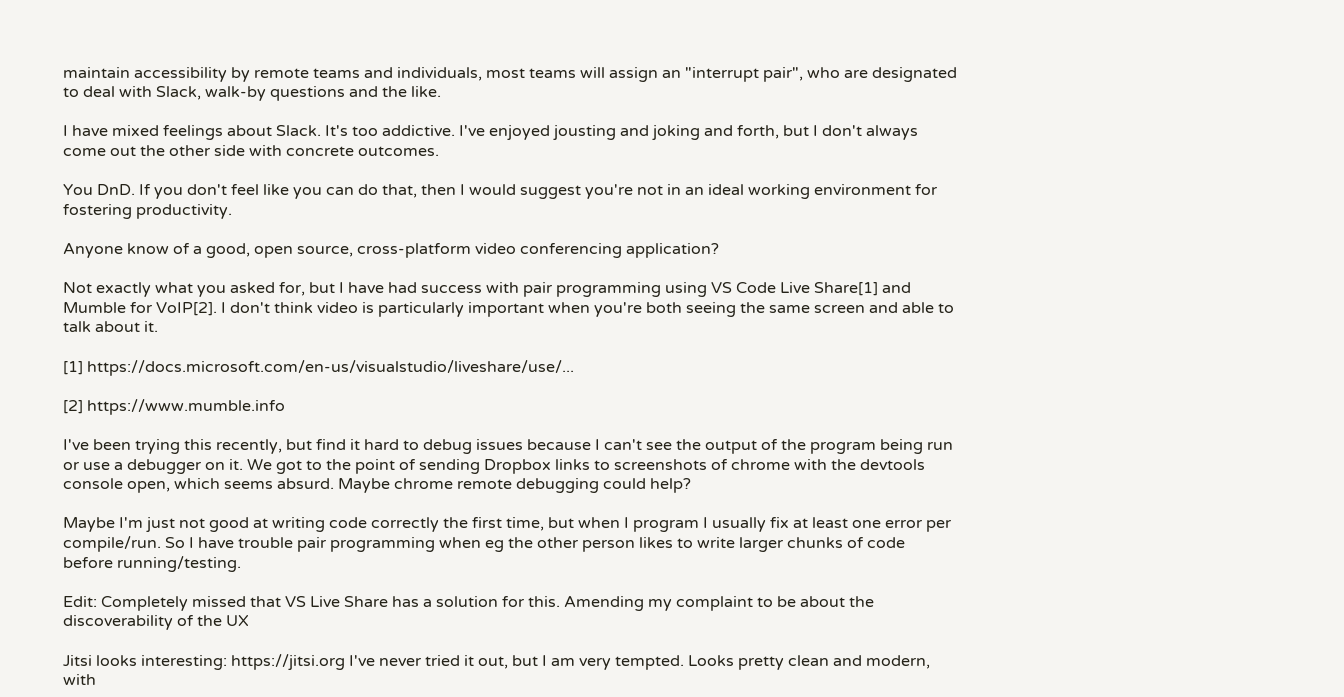maintain accessibility by remote teams and individuals, most teams will assign an "interrupt pair", who are designated to deal with Slack, walk-by questions and the like.

I have mixed feelings about Slack. It's too addictive. I've enjoyed jousting and joking and forth, but I don't always come out the other side with concrete outcomes.

You DnD. If you don't feel like you can do that, then I would suggest you're not in an ideal working environment for fostering productivity.

Anyone know of a good, open source, cross-platform video conferencing application?

Not exactly what you asked for, but I have had success with pair programming using VS Code Live Share[1] and Mumble for VoIP[2]. I don't think video is particularly important when you're both seeing the same screen and able to talk about it.

[1] https://docs.microsoft.com/en-us/visualstudio/liveshare/use/...

[2] https://www.mumble.info

I've been trying this recently, but find it hard to debug issues because I can't see the output of the program being run or use a debugger on it. We got to the point of sending Dropbox links to screenshots of chrome with the devtools console open, which seems absurd. Maybe chrome remote debugging could help?

Maybe I'm just not good at writing code correctly the first time, but when I program I usually fix at least one error per compile/run. So I have trouble pair programming when eg the other person likes to write larger chunks of code before running/testing.

Edit: Completely missed that VS Live Share has a solution for this. Amending my complaint to be about the discoverability of the UX

Jitsi looks interesting: https://jitsi.org I've never tried it out, but I am very tempted. Looks pretty clean and modern, with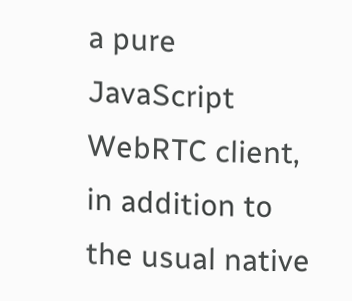a pure JavaScript WebRTC client, in addition to the usual native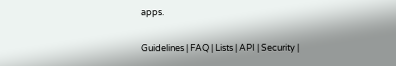apps.

Guidelines | FAQ | Lists | API | Security |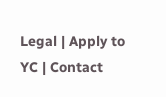Legal | Apply to YC | Contact